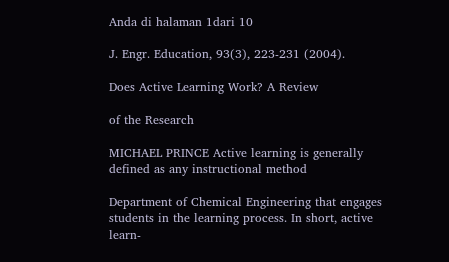Anda di halaman 1dari 10

J. Engr. Education, 93(3), 223-231 (2004).

Does Active Learning Work? A Review

of the Research

MICHAEL PRINCE Active learning is generally defined as any instructional method

Department of Chemical Engineering that engages students in the learning process. In short, active learn-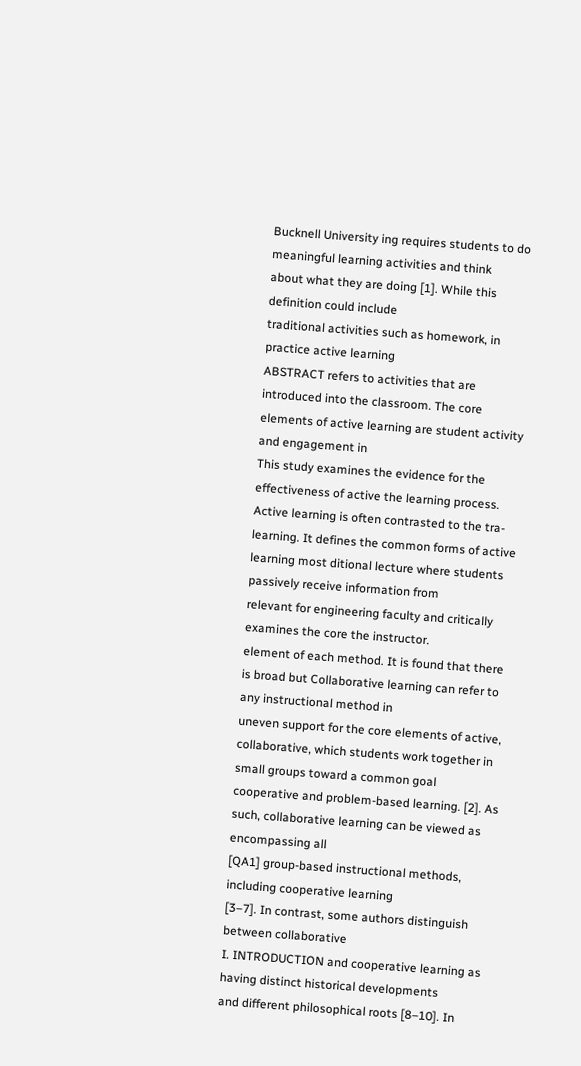Bucknell University ing requires students to do meaningful learning activities and think
about what they are doing [1]. While this definition could include
traditional activities such as homework, in practice active learning
ABSTRACT refers to activities that are introduced into the classroom. The core
elements of active learning are student activity and engagement in
This study examines the evidence for the effectiveness of active the learning process. Active learning is often contrasted to the tra-
learning. It defines the common forms of active learning most ditional lecture where students passively receive information from
relevant for engineering faculty and critically examines the core the instructor.
element of each method. It is found that there is broad but Collaborative learning can refer to any instructional method in
uneven support for the core elements of active, collaborative, which students work together in small groups toward a common goal
cooperative and problem-based learning. [2]. As such, collaborative learning can be viewed as encompassing all
[QA1] group-based instructional methods, including cooperative learning
[3–7]. In contrast, some authors distinguish between collaborative
I. INTRODUCTION and cooperative learning as having distinct historical developments
and different philosophical roots [8–10]. In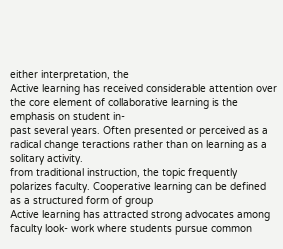either interpretation, the
Active learning has received considerable attention over the core element of collaborative learning is the emphasis on student in-
past several years. Often presented or perceived as a radical change teractions rather than on learning as a solitary activity.
from traditional instruction, the topic frequently polarizes faculty. Cooperative learning can be defined as a structured form of group
Active learning has attracted strong advocates among faculty look- work where students pursue common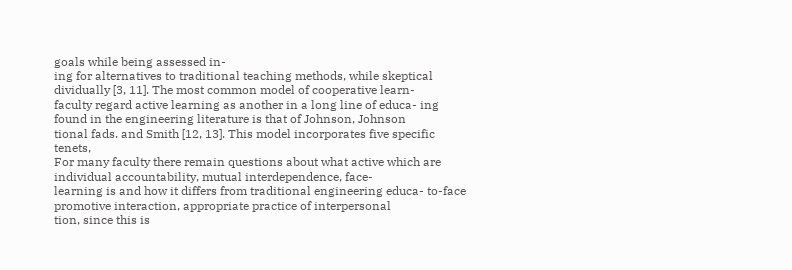goals while being assessed in-
ing for alternatives to traditional teaching methods, while skeptical dividually [3, 11]. The most common model of cooperative learn-
faculty regard active learning as another in a long line of educa- ing found in the engineering literature is that of Johnson, Johnson
tional fads. and Smith [12, 13]. This model incorporates five specific tenets,
For many faculty there remain questions about what active which are individual accountability, mutual interdependence, face-
learning is and how it differs from traditional engineering educa- to-face promotive interaction, appropriate practice of interpersonal
tion, since this is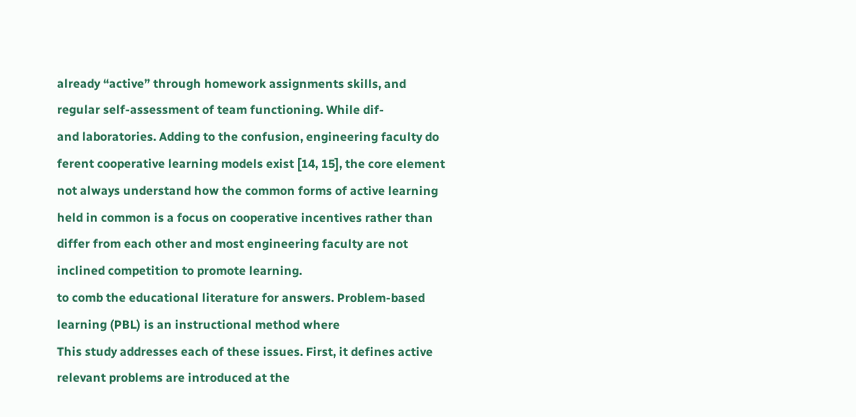already “active” through homework assignments skills, and regular self-assessment of team functioning. While dif-
and laboratories. Adding to the confusion, engineering faculty do ferent cooperative learning models exist [14, 15], the core element
not always understand how the common forms of active learning held in common is a focus on cooperative incentives rather than
differ from each other and most engineering faculty are not inclined competition to promote learning.
to comb the educational literature for answers. Problem-based learning (PBL) is an instructional method where
This study addresses each of these issues. First, it defines active relevant problems are introduced at the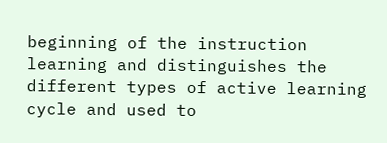beginning of the instruction
learning and distinguishes the different types of active learning cycle and used to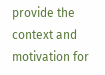provide the context and motivation for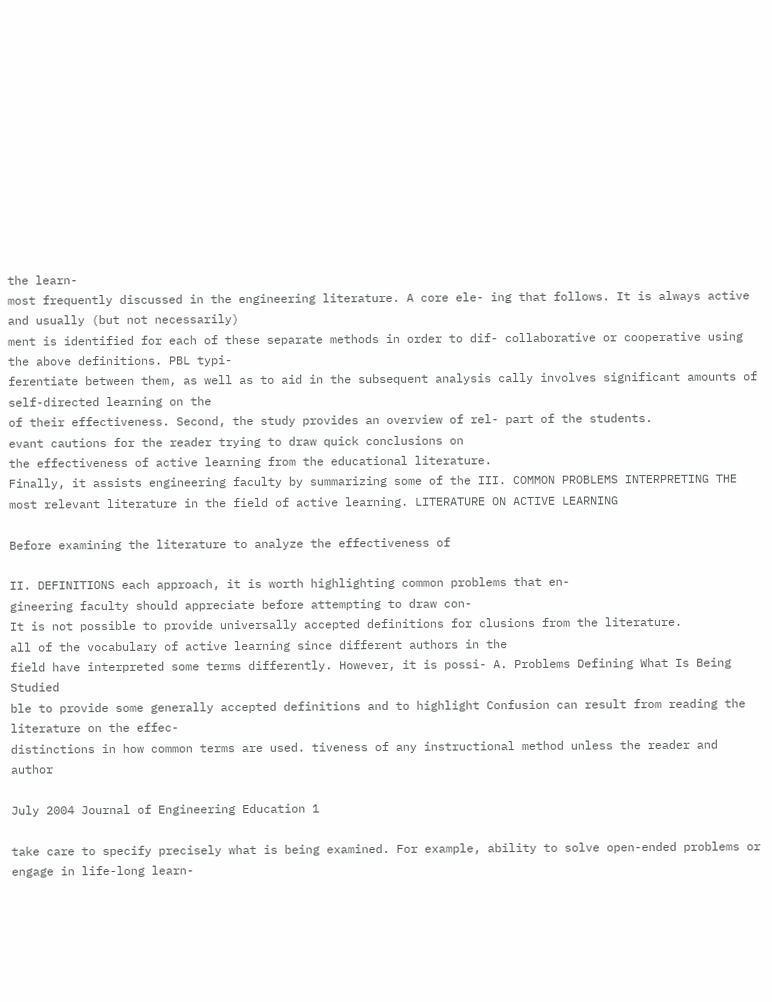the learn-
most frequently discussed in the engineering literature. A core ele- ing that follows. It is always active and usually (but not necessarily)
ment is identified for each of these separate methods in order to dif- collaborative or cooperative using the above definitions. PBL typi-
ferentiate between them, as well as to aid in the subsequent analysis cally involves significant amounts of self-directed learning on the
of their effectiveness. Second, the study provides an overview of rel- part of the students.
evant cautions for the reader trying to draw quick conclusions on
the effectiveness of active learning from the educational literature.
Finally, it assists engineering faculty by summarizing some of the III. COMMON PROBLEMS INTERPRETING THE
most relevant literature in the field of active learning. LITERATURE ON ACTIVE LEARNING

Before examining the literature to analyze the effectiveness of

II. DEFINITIONS each approach, it is worth highlighting common problems that en-
gineering faculty should appreciate before attempting to draw con-
It is not possible to provide universally accepted definitions for clusions from the literature.
all of the vocabulary of active learning since different authors in the
field have interpreted some terms differently. However, it is possi- A. Problems Defining What Is Being Studied
ble to provide some generally accepted definitions and to highlight Confusion can result from reading the literature on the effec-
distinctions in how common terms are used. tiveness of any instructional method unless the reader and author

July 2004 Journal of Engineering Education 1

take care to specify precisely what is being examined. For example, ability to solve open-ended problems or engage in life-long learn-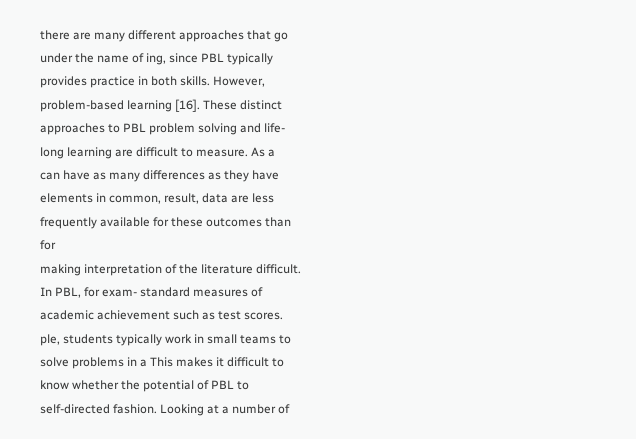there are many different approaches that go under the name of ing, since PBL typically provides practice in both skills. However,
problem-based learning [16]. These distinct approaches to PBL problem solving and life-long learning are difficult to measure. As a
can have as many differences as they have elements in common, result, data are less frequently available for these outcomes than for
making interpretation of the literature difficult. In PBL, for exam- standard measures of academic achievement such as test scores.
ple, students typically work in small teams to solve problems in a This makes it difficult to know whether the potential of PBL to
self-directed fashion. Looking at a number of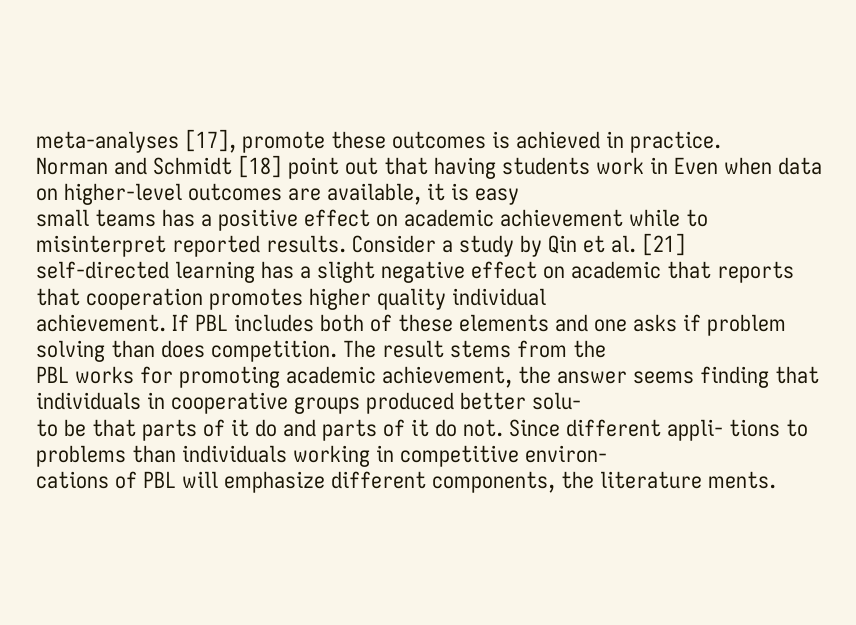meta-analyses [17], promote these outcomes is achieved in practice.
Norman and Schmidt [18] point out that having students work in Even when data on higher-level outcomes are available, it is easy
small teams has a positive effect on academic achievement while to misinterpret reported results. Consider a study by Qin et al. [21]
self-directed learning has a slight negative effect on academic that reports that cooperation promotes higher quality individual
achievement. If PBL includes both of these elements and one asks if problem solving than does competition. The result stems from the
PBL works for promoting academic achievement, the answer seems finding that individuals in cooperative groups produced better solu-
to be that parts of it do and parts of it do not. Since different appli- tions to problems than individuals working in competitive environ-
cations of PBL will emphasize different components, the literature ments.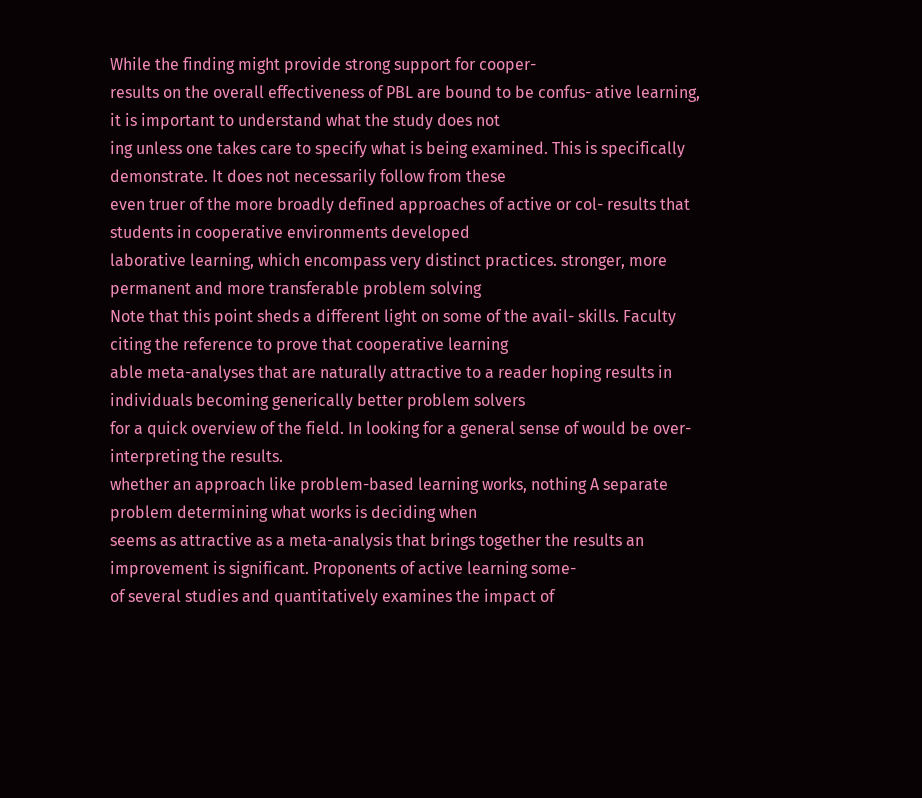While the finding might provide strong support for cooper-
results on the overall effectiveness of PBL are bound to be confus- ative learning, it is important to understand what the study does not
ing unless one takes care to specify what is being examined. This is specifically demonstrate. It does not necessarily follow from these
even truer of the more broadly defined approaches of active or col- results that students in cooperative environments developed
laborative learning, which encompass very distinct practices. stronger, more permanent and more transferable problem solving
Note that this point sheds a different light on some of the avail- skills. Faculty citing the reference to prove that cooperative learning
able meta-analyses that are naturally attractive to a reader hoping results in individuals becoming generically better problem solvers
for a quick overview of the field. In looking for a general sense of would be over-interpreting the results.
whether an approach like problem-based learning works, nothing A separate problem determining what works is deciding when
seems as attractive as a meta-analysis that brings together the results an improvement is significant. Proponents of active learning some-
of several studies and quantitatively examines the impact of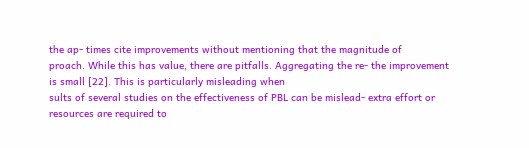the ap- times cite improvements without mentioning that the magnitude of
proach. While this has value, there are pitfalls. Aggregating the re- the improvement is small [22]. This is particularly misleading when
sults of several studies on the effectiveness of PBL can be mislead- extra effort or resources are required to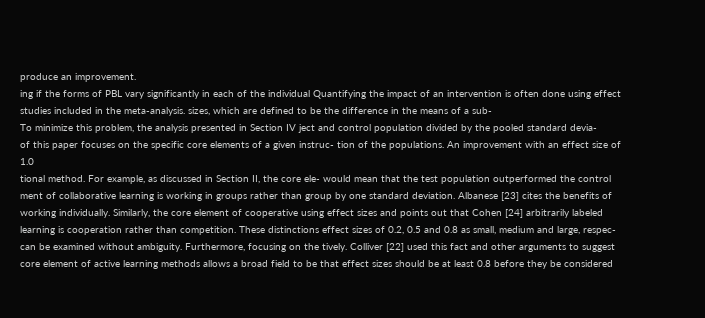produce an improvement.
ing if the forms of PBL vary significantly in each of the individual Quantifying the impact of an intervention is often done using effect
studies included in the meta-analysis. sizes, which are defined to be the difference in the means of a sub-
To minimize this problem, the analysis presented in Section IV ject and control population divided by the pooled standard devia-
of this paper focuses on the specific core elements of a given instruc- tion of the populations. An improvement with an effect size of 1.0
tional method. For example, as discussed in Section II, the core ele- would mean that the test population outperformed the control
ment of collaborative learning is working in groups rather than group by one standard deviation. Albanese [23] cites the benefits of
working individually. Similarly, the core element of cooperative using effect sizes and points out that Cohen [24] arbitrarily labeled
learning is cooperation rather than competition. These distinctions effect sizes of 0.2, 0.5 and 0.8 as small, medium and large, respec-
can be examined without ambiguity. Furthermore, focusing on the tively. Colliver [22] used this fact and other arguments to suggest
core element of active learning methods allows a broad field to be that effect sizes should be at least 0.8 before they be considered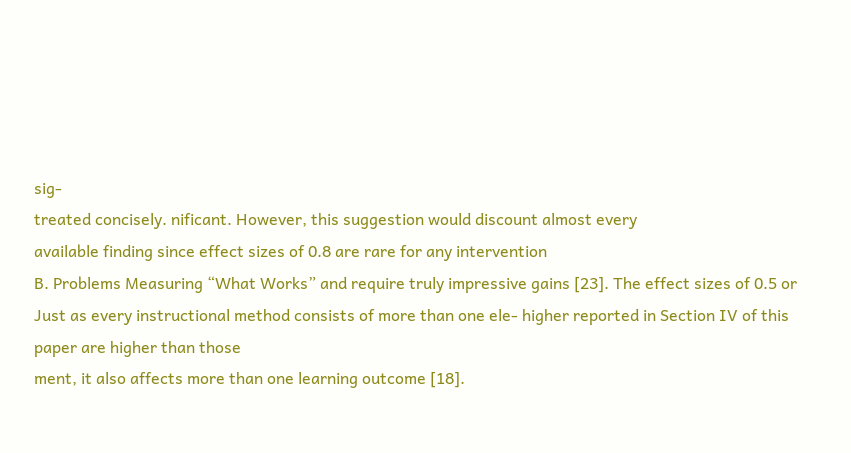sig-
treated concisely. nificant. However, this suggestion would discount almost every
available finding since effect sizes of 0.8 are rare for any intervention
B. Problems Measuring “What Works” and require truly impressive gains [23]. The effect sizes of 0.5 or
Just as every instructional method consists of more than one ele- higher reported in Section IV of this paper are higher than those
ment, it also affects more than one learning outcome [18].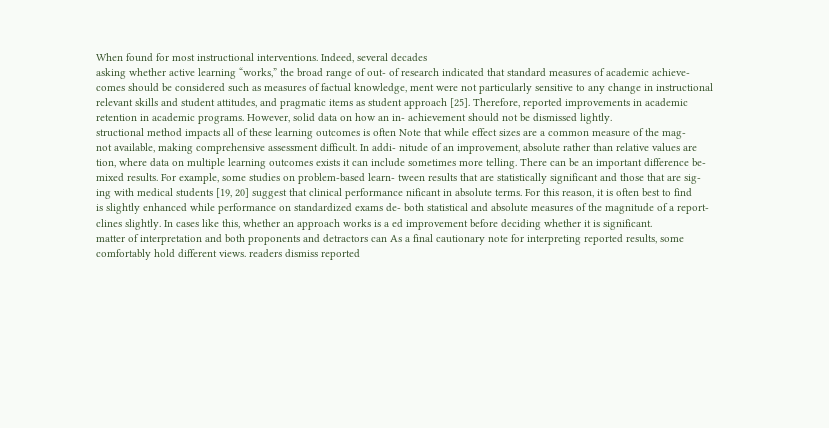When found for most instructional interventions. Indeed, several decades
asking whether active learning “works,” the broad range of out- of research indicated that standard measures of academic achieve-
comes should be considered such as measures of factual knowledge, ment were not particularly sensitive to any change in instructional
relevant skills and student attitudes, and pragmatic items as student approach [25]. Therefore, reported improvements in academic
retention in academic programs. However, solid data on how an in- achievement should not be dismissed lightly.
structional method impacts all of these learning outcomes is often Note that while effect sizes are a common measure of the mag-
not available, making comprehensive assessment difficult. In addi- nitude of an improvement, absolute rather than relative values are
tion, where data on multiple learning outcomes exists it can include sometimes more telling. There can be an important difference be-
mixed results. For example, some studies on problem-based learn- tween results that are statistically significant and those that are sig-
ing with medical students [19, 20] suggest that clinical performance nificant in absolute terms. For this reason, it is often best to find
is slightly enhanced while performance on standardized exams de- both statistical and absolute measures of the magnitude of a report-
clines slightly. In cases like this, whether an approach works is a ed improvement before deciding whether it is significant.
matter of interpretation and both proponents and detractors can As a final cautionary note for interpreting reported results, some
comfortably hold different views. readers dismiss reported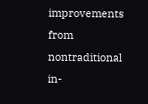improvements from nontraditional in-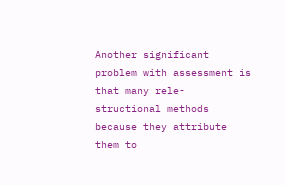Another significant problem with assessment is that many rele- structional methods because they attribute them to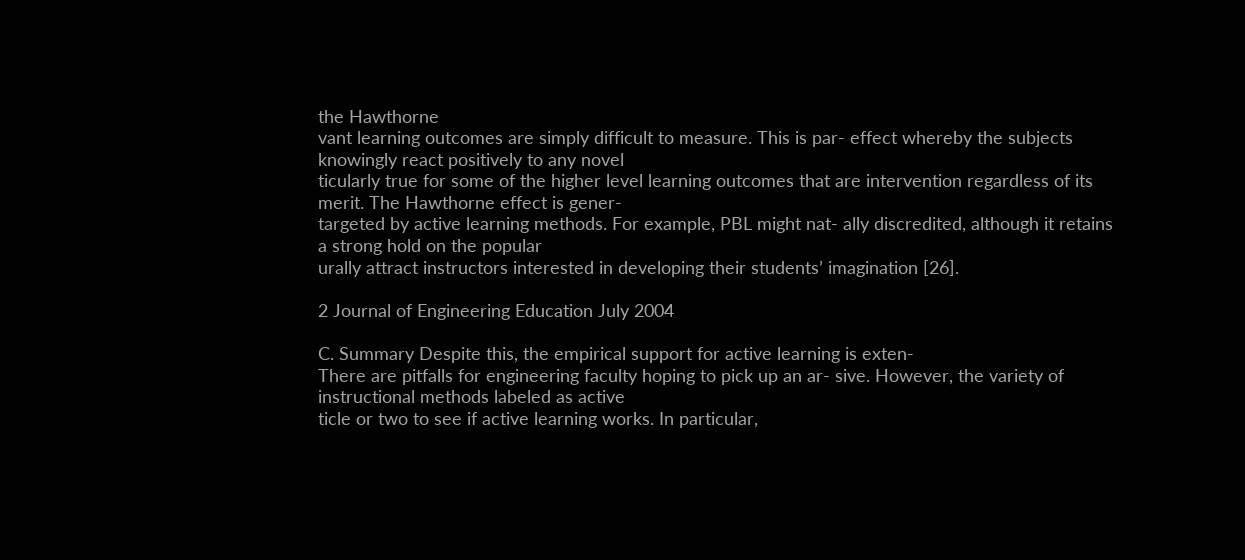the Hawthorne
vant learning outcomes are simply difficult to measure. This is par- effect whereby the subjects knowingly react positively to any novel
ticularly true for some of the higher level learning outcomes that are intervention regardless of its merit. The Hawthorne effect is gener-
targeted by active learning methods. For example, PBL might nat- ally discredited, although it retains a strong hold on the popular
urally attract instructors interested in developing their students’ imagination [26].

2 Journal of Engineering Education July 2004

C. Summary Despite this, the empirical support for active learning is exten-
There are pitfalls for engineering faculty hoping to pick up an ar- sive. However, the variety of instructional methods labeled as active
ticle or two to see if active learning works. In particular,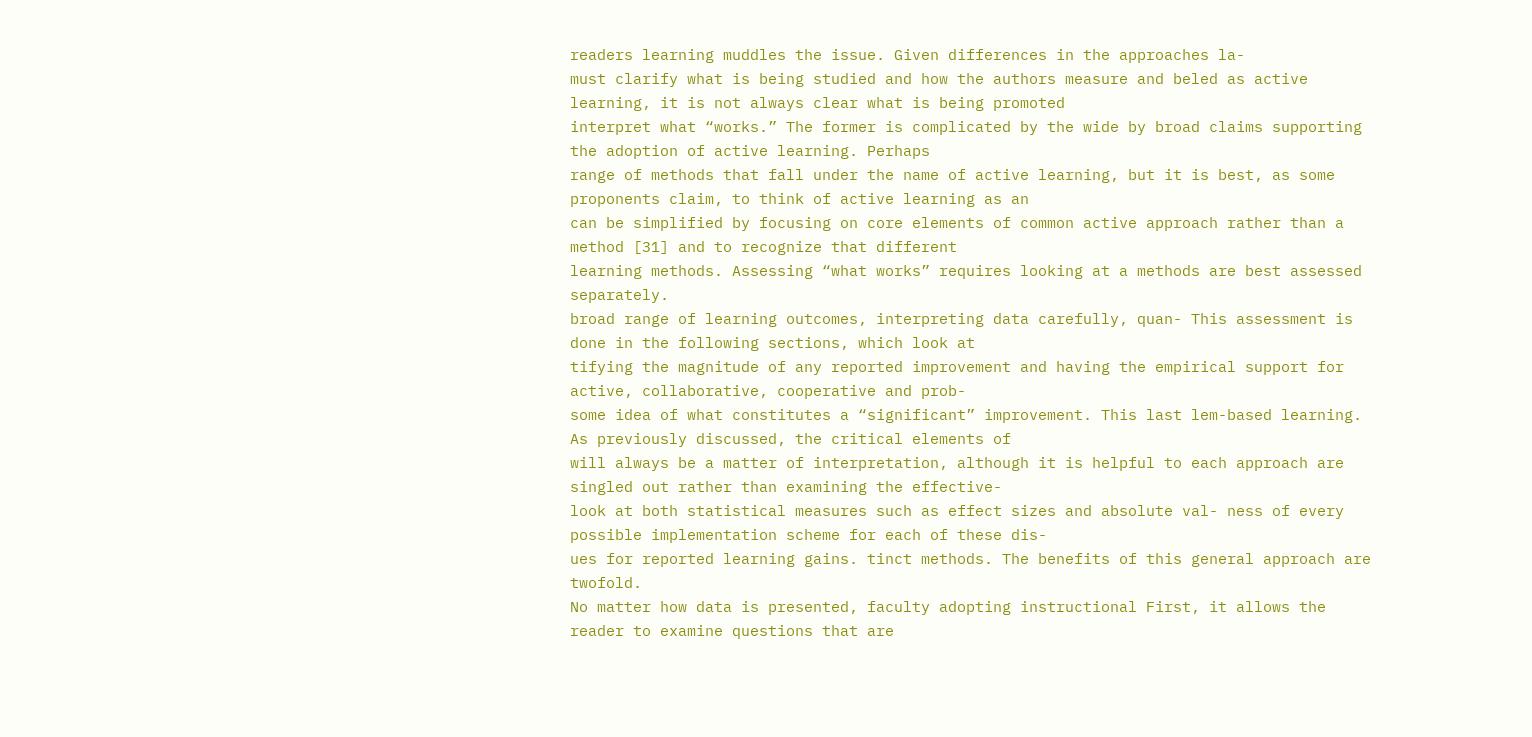readers learning muddles the issue. Given differences in the approaches la-
must clarify what is being studied and how the authors measure and beled as active learning, it is not always clear what is being promoted
interpret what “works.” The former is complicated by the wide by broad claims supporting the adoption of active learning. Perhaps
range of methods that fall under the name of active learning, but it is best, as some proponents claim, to think of active learning as an
can be simplified by focusing on core elements of common active approach rather than a method [31] and to recognize that different
learning methods. Assessing “what works” requires looking at a methods are best assessed separately.
broad range of learning outcomes, interpreting data carefully, quan- This assessment is done in the following sections, which look at
tifying the magnitude of any reported improvement and having the empirical support for active, collaborative, cooperative and prob-
some idea of what constitutes a “significant” improvement. This last lem-based learning. As previously discussed, the critical elements of
will always be a matter of interpretation, although it is helpful to each approach are singled out rather than examining the effective-
look at both statistical measures such as effect sizes and absolute val- ness of every possible implementation scheme for each of these dis-
ues for reported learning gains. tinct methods. The benefits of this general approach are twofold.
No matter how data is presented, faculty adopting instructional First, it allows the reader to examine questions that are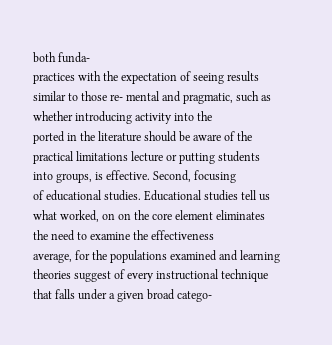both funda-
practices with the expectation of seeing results similar to those re- mental and pragmatic, such as whether introducing activity into the
ported in the literature should be aware of the practical limitations lecture or putting students into groups, is effective. Second, focusing
of educational studies. Educational studies tell us what worked, on on the core element eliminates the need to examine the effectiveness
average, for the populations examined and learning theories suggest of every instructional technique that falls under a given broad catego-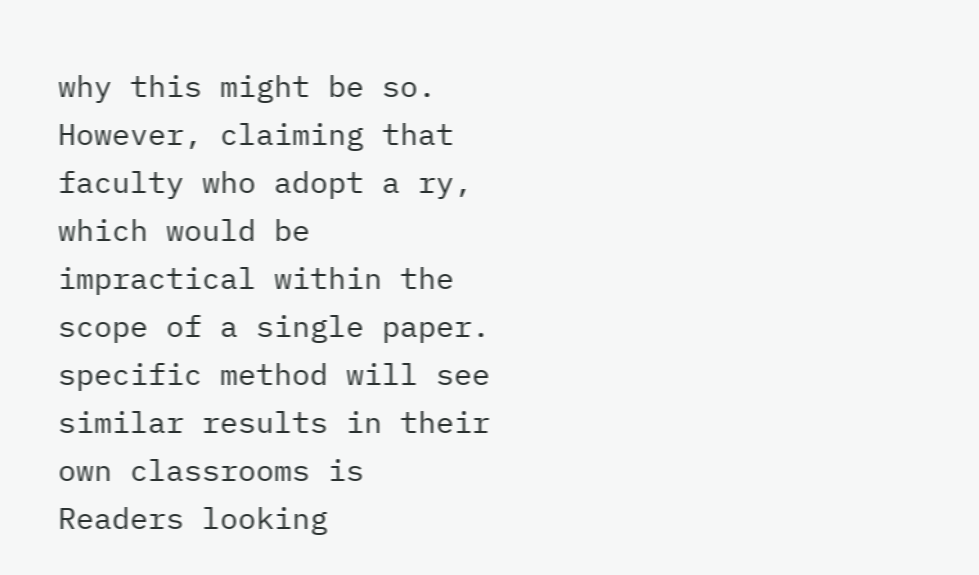why this might be so. However, claiming that faculty who adopt a ry, which would be impractical within the scope of a single paper.
specific method will see similar results in their own classrooms is Readers looking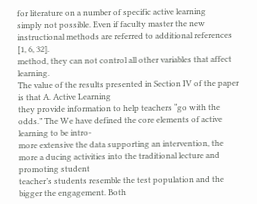for literature on a number of specific active learning
simply not possible. Even if faculty master the new instructional methods are referred to additional references [1, 6, 32].
method, they can not control all other variables that affect learning.
The value of the results presented in Section IV of the paper is that A. Active Learning
they provide information to help teachers “go with the odds.” The We have defined the core elements of active learning to be intro-
more extensive the data supporting an intervention, the more a ducing activities into the traditional lecture and promoting student
teacher’s students resemble the test population and the bigger the engagement. Both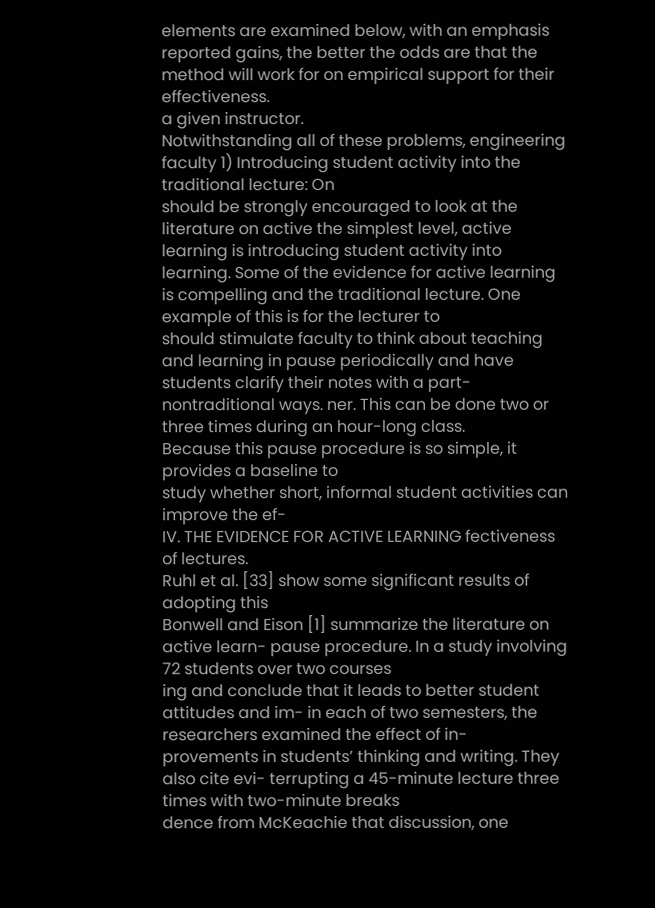elements are examined below, with an emphasis
reported gains, the better the odds are that the method will work for on empirical support for their effectiveness.
a given instructor.
Notwithstanding all of these problems, engineering faculty 1) Introducing student activity into the traditional lecture: On
should be strongly encouraged to look at the literature on active the simplest level, active learning is introducing student activity into
learning. Some of the evidence for active learning is compelling and the traditional lecture. One example of this is for the lecturer to
should stimulate faculty to think about teaching and learning in pause periodically and have students clarify their notes with a part-
nontraditional ways. ner. This can be done two or three times during an hour-long class.
Because this pause procedure is so simple, it provides a baseline to
study whether short, informal student activities can improve the ef-
IV. THE EVIDENCE FOR ACTIVE LEARNING fectiveness of lectures.
Ruhl et al. [33] show some significant results of adopting this
Bonwell and Eison [1] summarize the literature on active learn- pause procedure. In a study involving 72 students over two courses
ing and conclude that it leads to better student attitudes and im- in each of two semesters, the researchers examined the effect of in-
provements in students’ thinking and writing. They also cite evi- terrupting a 45-minute lecture three times with two-minute breaks
dence from McKeachie that discussion, one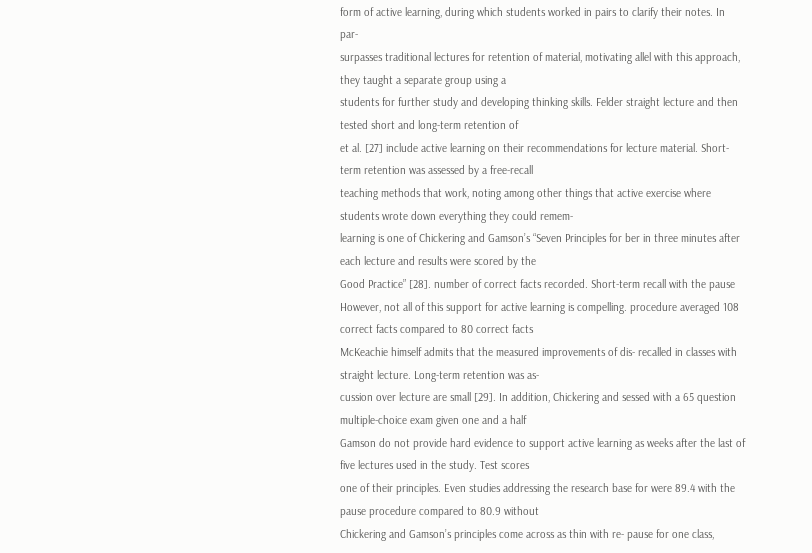form of active learning, during which students worked in pairs to clarify their notes. In par-
surpasses traditional lectures for retention of material, motivating allel with this approach, they taught a separate group using a
students for further study and developing thinking skills. Felder straight lecture and then tested short and long-term retention of
et al. [27] include active learning on their recommendations for lecture material. Short-term retention was assessed by a free-recall
teaching methods that work, noting among other things that active exercise where students wrote down everything they could remem-
learning is one of Chickering and Gamson’s “Seven Principles for ber in three minutes after each lecture and results were scored by the
Good Practice” [28]. number of correct facts recorded. Short-term recall with the pause
However, not all of this support for active learning is compelling. procedure averaged 108 correct facts compared to 80 correct facts
McKeachie himself admits that the measured improvements of dis- recalled in classes with straight lecture. Long-term retention was as-
cussion over lecture are small [29]. In addition, Chickering and sessed with a 65 question multiple-choice exam given one and a half
Gamson do not provide hard evidence to support active learning as weeks after the last of five lectures used in the study. Test scores
one of their principles. Even studies addressing the research base for were 89.4 with the pause procedure compared to 80.9 without
Chickering and Gamson’s principles come across as thin with re- pause for one class,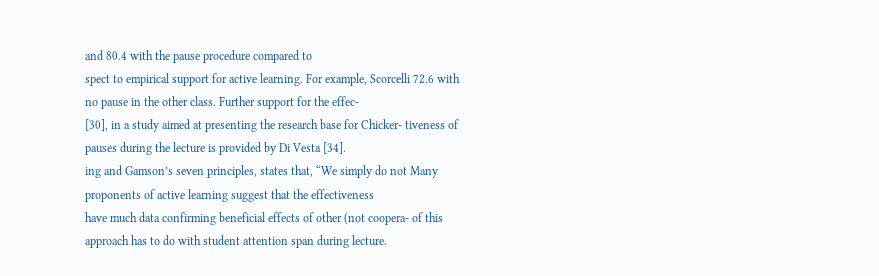and 80.4 with the pause procedure compared to
spect to empirical support for active learning. For example, Scorcelli 72.6 with no pause in the other class. Further support for the effec-
[30], in a study aimed at presenting the research base for Chicker- tiveness of pauses during the lecture is provided by Di Vesta [34].
ing and Gamson’s seven principles, states that, “We simply do not Many proponents of active learning suggest that the effectiveness
have much data confirming beneficial effects of other (not coopera- of this approach has to do with student attention span during lecture.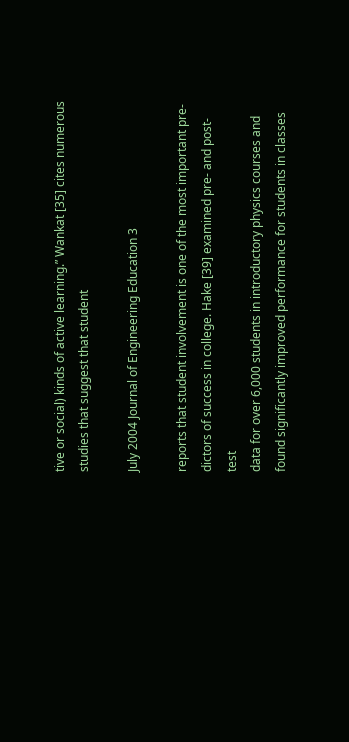tive or social) kinds of active learning.” Wankat [35] cites numerous studies that suggest that student

July 2004 Journal of Engineering Education 3

reports that student involvement is one of the most important pre-
dictors of success in college. Hake [39] examined pre- and post-test
data for over 6,000 students in introductory physics courses and
found significantly improved performance for students in classes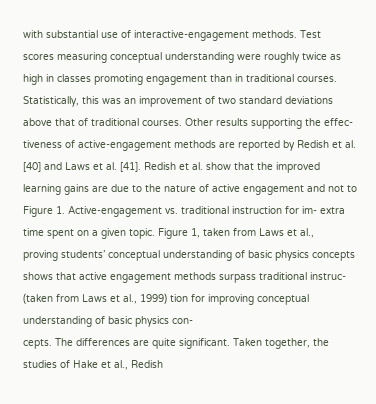with substantial use of interactive-engagement methods. Test
scores measuring conceptual understanding were roughly twice as
high in classes promoting engagement than in traditional courses.
Statistically, this was an improvement of two standard deviations
above that of traditional courses. Other results supporting the effec-
tiveness of active-engagement methods are reported by Redish et al.
[40] and Laws et al. [41]. Redish et al. show that the improved
learning gains are due to the nature of active engagement and not to
Figure 1. Active-engagement vs. traditional instruction for im- extra time spent on a given topic. Figure 1, taken from Laws et al.,
proving students’ conceptual understanding of basic physics concepts shows that active engagement methods surpass traditional instruc-
(taken from Laws et al., 1999) tion for improving conceptual understanding of basic physics con-
cepts. The differences are quite significant. Taken together, the
studies of Hake et al., Redish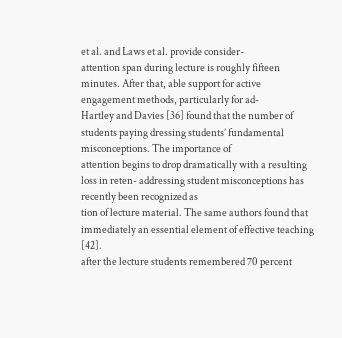et al. and Laws et al. provide consider-
attention span during lecture is roughly fifteen minutes. After that, able support for active engagement methods, particularly for ad-
Hartley and Davies [36] found that the number of students paying dressing students’ fundamental misconceptions. The importance of
attention begins to drop dramatically with a resulting loss in reten- addressing student misconceptions has recently been recognized as
tion of lecture material. The same authors found that immediately an essential element of effective teaching [42].
after the lecture students remembered 70 percent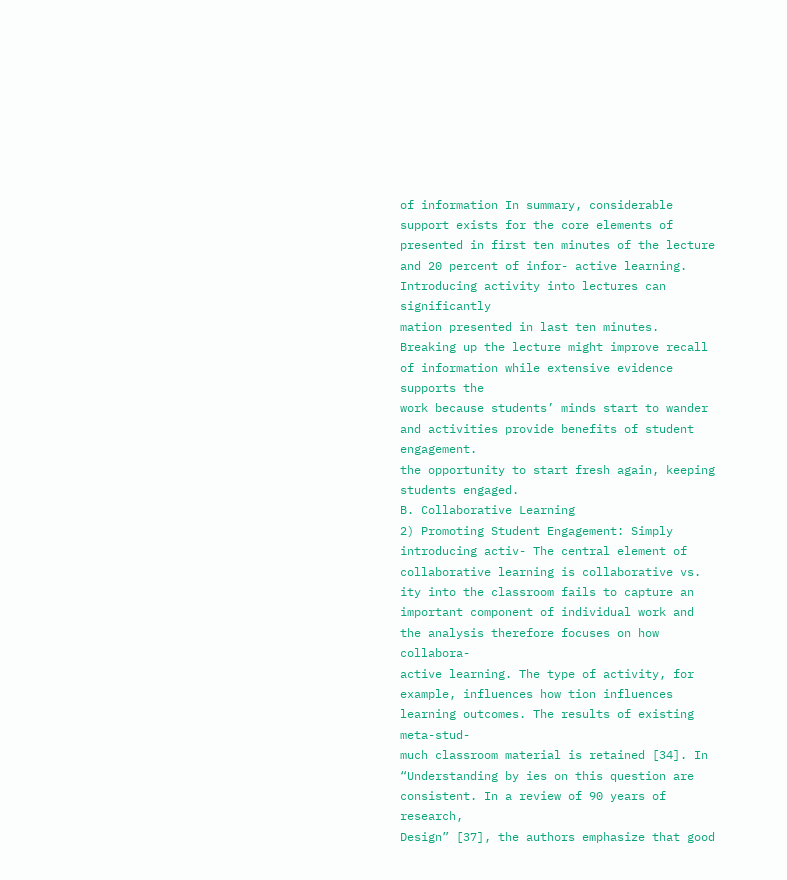of information In summary, considerable support exists for the core elements of
presented in first ten minutes of the lecture and 20 percent of infor- active learning. Introducing activity into lectures can significantly
mation presented in last ten minutes. Breaking up the lecture might improve recall of information while extensive evidence supports the
work because students’ minds start to wander and activities provide benefits of student engagement.
the opportunity to start fresh again, keeping students engaged.
B. Collaborative Learning
2) Promoting Student Engagement: Simply introducing activ- The central element of collaborative learning is collaborative vs.
ity into the classroom fails to capture an important component of individual work and the analysis therefore focuses on how collabora-
active learning. The type of activity, for example, influences how tion influences learning outcomes. The results of existing meta-stud-
much classroom material is retained [34]. In “Understanding by ies on this question are consistent. In a review of 90 years of research,
Design” [37], the authors emphasize that good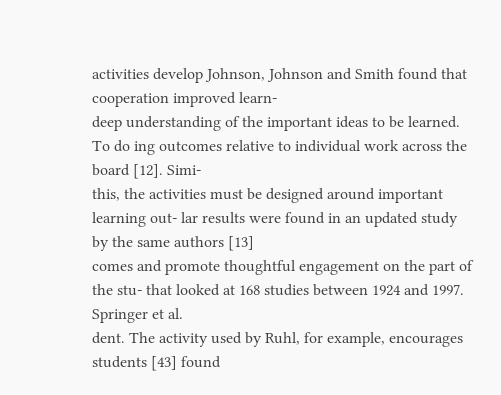activities develop Johnson, Johnson and Smith found that cooperation improved learn-
deep understanding of the important ideas to be learned. To do ing outcomes relative to individual work across the board [12]. Simi-
this, the activities must be designed around important learning out- lar results were found in an updated study by the same authors [13]
comes and promote thoughtful engagement on the part of the stu- that looked at 168 studies between 1924 and 1997. Springer et al.
dent. The activity used by Ruhl, for example, encourages students [43] found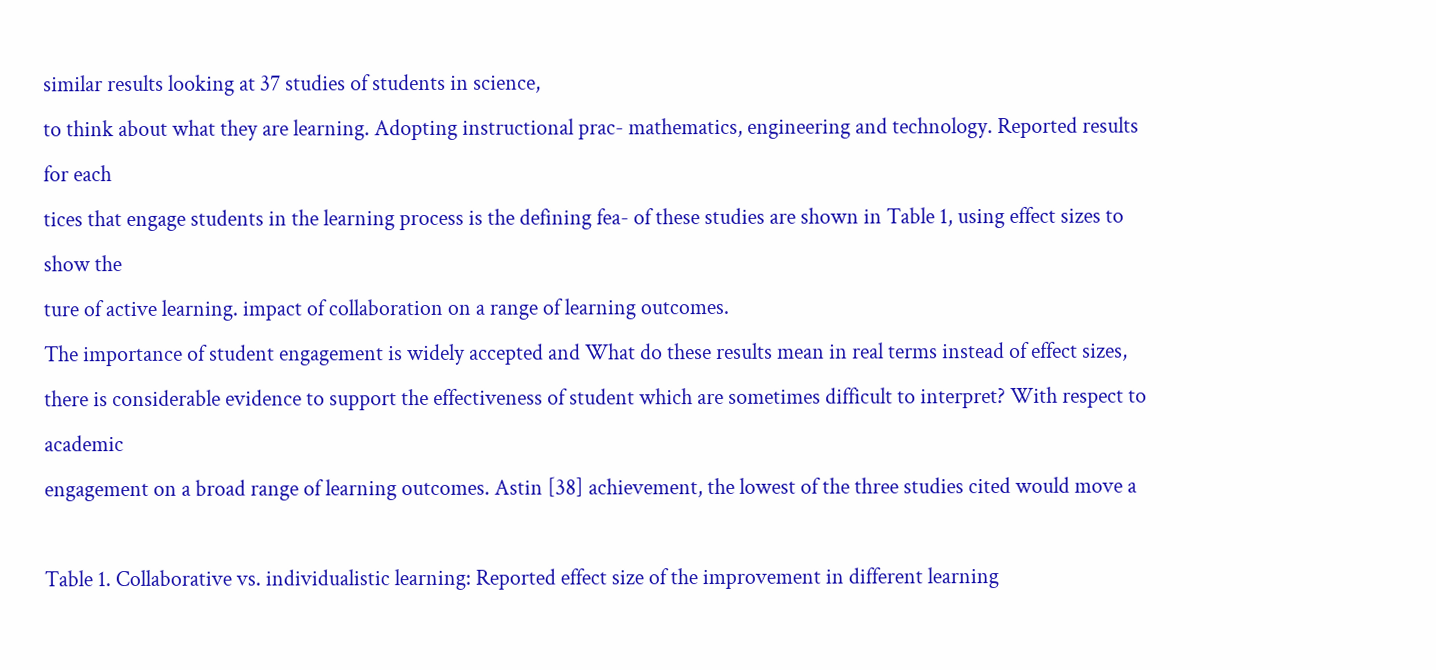similar results looking at 37 studies of students in science,
to think about what they are learning. Adopting instructional prac- mathematics, engineering and technology. Reported results for each
tices that engage students in the learning process is the defining fea- of these studies are shown in Table 1, using effect sizes to show the
ture of active learning. impact of collaboration on a range of learning outcomes.
The importance of student engagement is widely accepted and What do these results mean in real terms instead of effect sizes,
there is considerable evidence to support the effectiveness of student which are sometimes difficult to interpret? With respect to academic
engagement on a broad range of learning outcomes. Astin [38] achievement, the lowest of the three studies cited would move a

Table 1. Collaborative vs. individualistic learning: Reported effect size of the improvement in different learning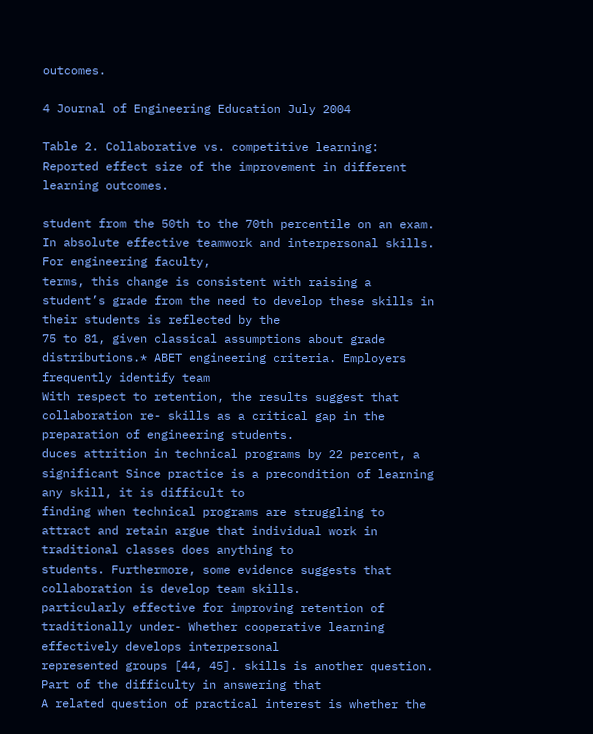outcomes.

4 Journal of Engineering Education July 2004

Table 2. Collaborative vs. competitive learning: Reported effect size of the improvement in different learning outcomes.

student from the 50th to the 70th percentile on an exam. In absolute effective teamwork and interpersonal skills. For engineering faculty,
terms, this change is consistent with raising a student’s grade from the need to develop these skills in their students is reflected by the
75 to 81, given classical assumptions about grade distributions.* ABET engineering criteria. Employers frequently identify team
With respect to retention, the results suggest that collaboration re- skills as a critical gap in the preparation of engineering students.
duces attrition in technical programs by 22 percent, a significant Since practice is a precondition of learning any skill, it is difficult to
finding when technical programs are struggling to attract and retain argue that individual work in traditional classes does anything to
students. Furthermore, some evidence suggests that collaboration is develop team skills.
particularly effective for improving retention of traditionally under- Whether cooperative learning effectively develops interpersonal
represented groups [44, 45]. skills is another question. Part of the difficulty in answering that
A related question of practical interest is whether the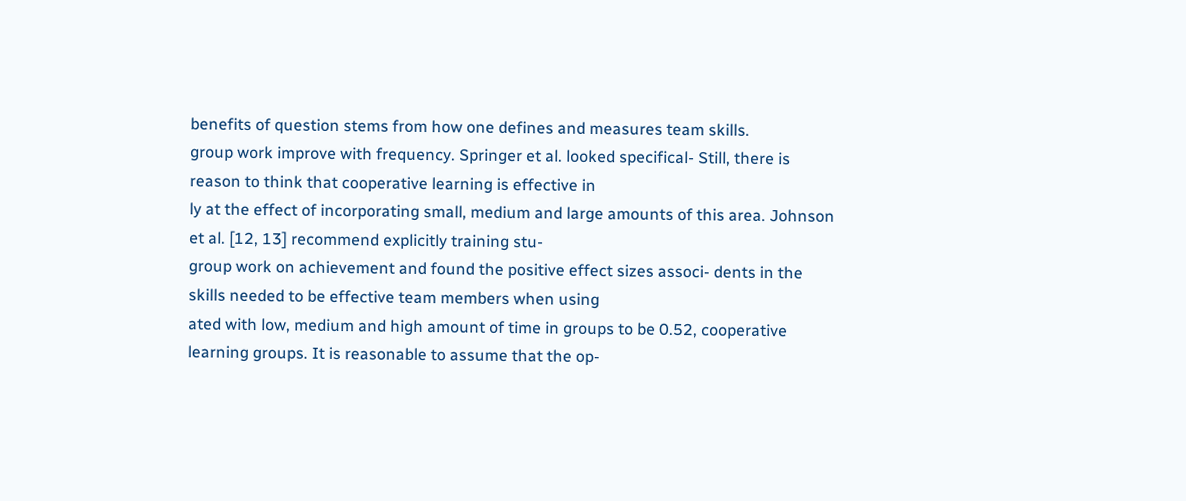benefits of question stems from how one defines and measures team skills.
group work improve with frequency. Springer et al. looked specifical- Still, there is reason to think that cooperative learning is effective in
ly at the effect of incorporating small, medium and large amounts of this area. Johnson et al. [12, 13] recommend explicitly training stu-
group work on achievement and found the positive effect sizes associ- dents in the skills needed to be effective team members when using
ated with low, medium and high amount of time in groups to be 0.52, cooperative learning groups. It is reasonable to assume that the op-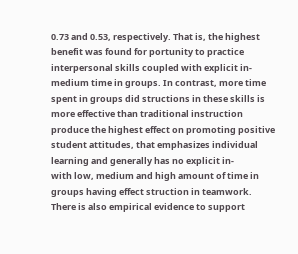0.73 and 0.53, respectively. That is, the highest benefit was found for portunity to practice interpersonal skills coupled with explicit in-
medium time in groups. In contrast, more time spent in groups did structions in these skills is more effective than traditional instruction
produce the highest effect on promoting positive student attitudes, that emphasizes individual learning and generally has no explicit in-
with low, medium and high amount of time in groups having effect struction in teamwork. There is also empirical evidence to support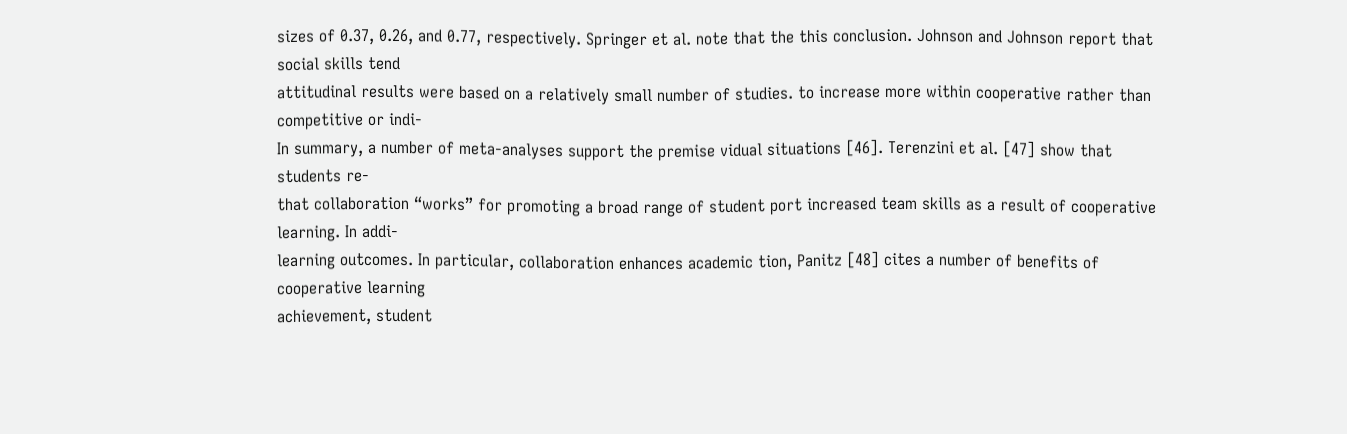sizes of 0.37, 0.26, and 0.77, respectively. Springer et al. note that the this conclusion. Johnson and Johnson report that social skills tend
attitudinal results were based on a relatively small number of studies. to increase more within cooperative rather than competitive or indi-
In summary, a number of meta-analyses support the premise vidual situations [46]. Terenzini et al. [47] show that students re-
that collaboration “works” for promoting a broad range of student port increased team skills as a result of cooperative learning. In addi-
learning outcomes. In particular, collaboration enhances academic tion, Panitz [48] cites a number of benefits of cooperative learning
achievement, student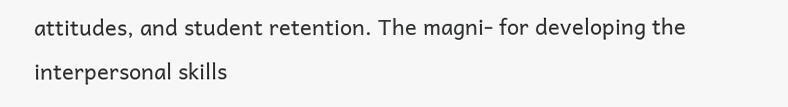attitudes, and student retention. The magni- for developing the interpersonal skills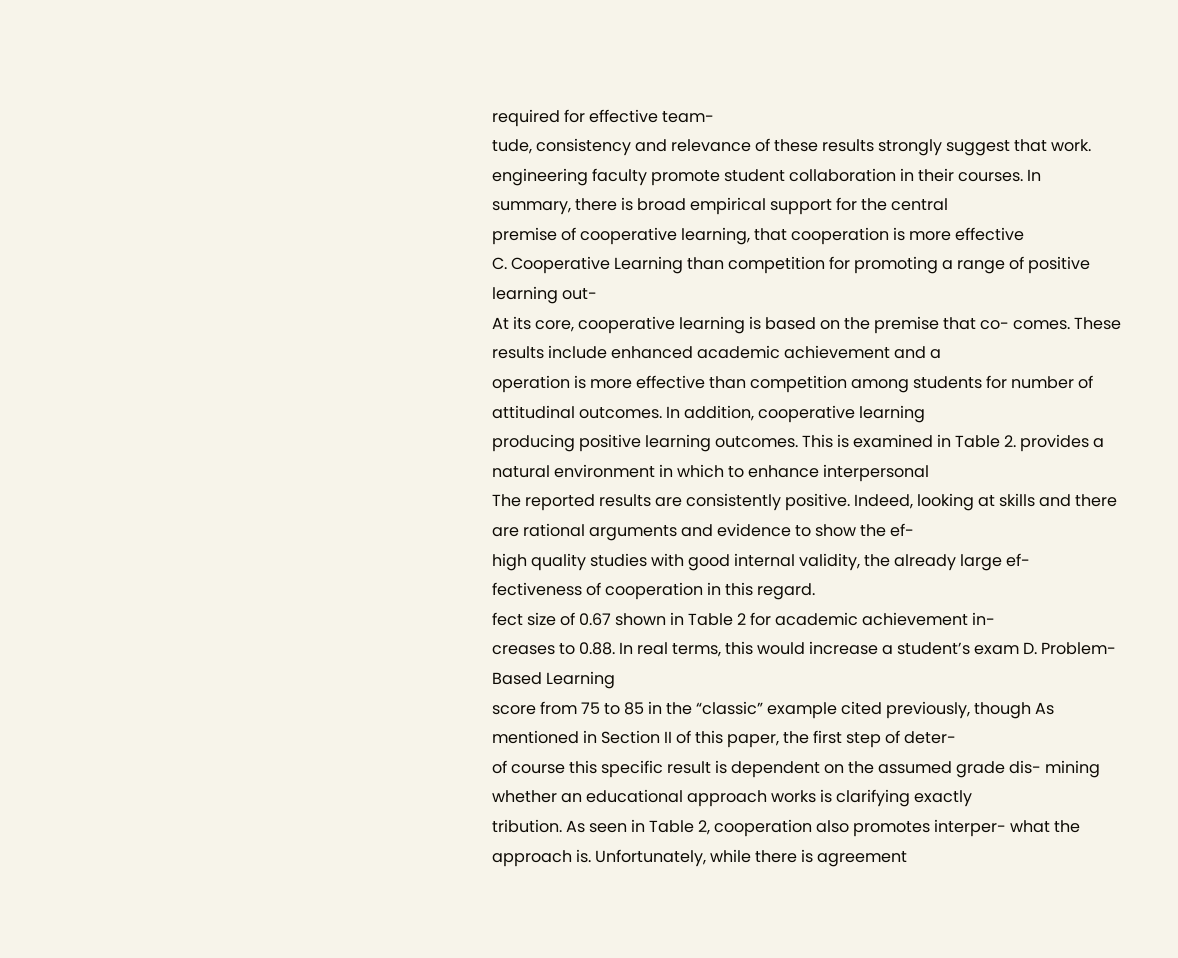required for effective team-
tude, consistency and relevance of these results strongly suggest that work.
engineering faculty promote student collaboration in their courses. In summary, there is broad empirical support for the central
premise of cooperative learning, that cooperation is more effective
C. Cooperative Learning than competition for promoting a range of positive learning out-
At its core, cooperative learning is based on the premise that co- comes. These results include enhanced academic achievement and a
operation is more effective than competition among students for number of attitudinal outcomes. In addition, cooperative learning
producing positive learning outcomes. This is examined in Table 2. provides a natural environment in which to enhance interpersonal
The reported results are consistently positive. Indeed, looking at skills and there are rational arguments and evidence to show the ef-
high quality studies with good internal validity, the already large ef- fectiveness of cooperation in this regard.
fect size of 0.67 shown in Table 2 for academic achievement in-
creases to 0.88. In real terms, this would increase a student’s exam D. Problem-Based Learning
score from 75 to 85 in the “classic” example cited previously, though As mentioned in Section II of this paper, the first step of deter-
of course this specific result is dependent on the assumed grade dis- mining whether an educational approach works is clarifying exactly
tribution. As seen in Table 2, cooperation also promotes interper- what the approach is. Unfortunately, while there is agreement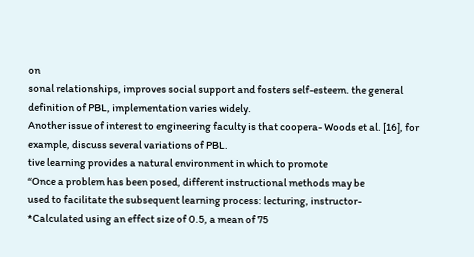on
sonal relationships, improves social support and fosters self-esteem. the general definition of PBL, implementation varies widely.
Another issue of interest to engineering faculty is that coopera- Woods et al. [16], for example, discuss several variations of PBL.
tive learning provides a natural environment in which to promote
“Once a problem has been posed, different instructional methods may be
used to facilitate the subsequent learning process: lecturing, instructor-
*Calculated using an effect size of 0.5, a mean of 75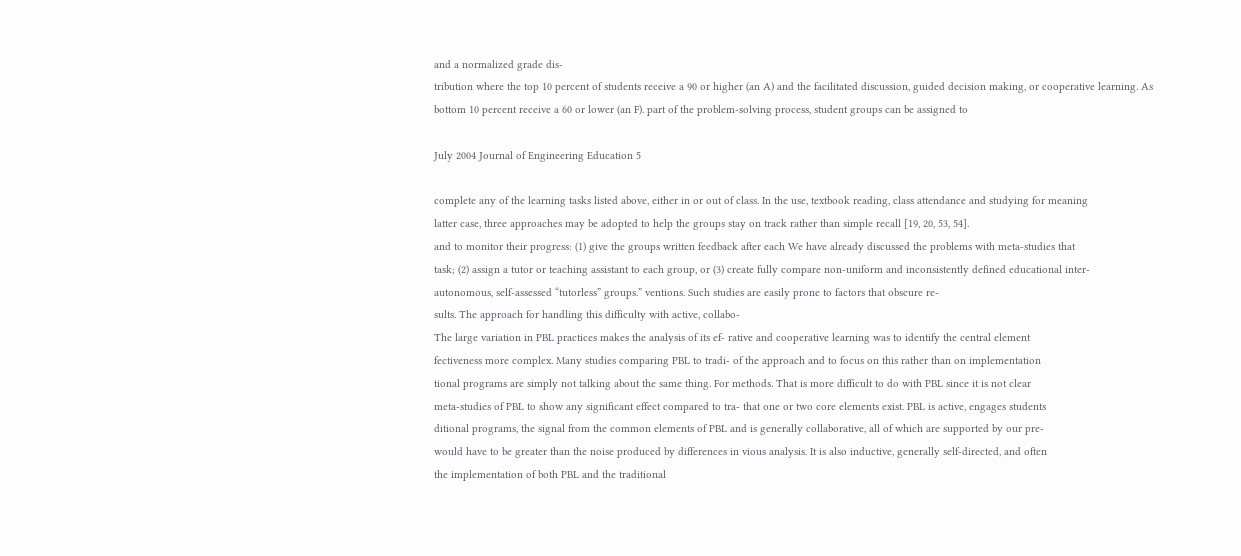and a normalized grade dis-
tribution where the top 10 percent of students receive a 90 or higher (an A) and the facilitated discussion, guided decision making, or cooperative learning. As
bottom 10 percent receive a 60 or lower (an F). part of the problem-solving process, student groups can be assigned to

July 2004 Journal of Engineering Education 5

complete any of the learning tasks listed above, either in or out of class. In the use, textbook reading, class attendance and studying for meaning
latter case, three approaches may be adopted to help the groups stay on track rather than simple recall [19, 20, 53, 54].
and to monitor their progress: (1) give the groups written feedback after each We have already discussed the problems with meta-studies that
task; (2) assign a tutor or teaching assistant to each group, or (3) create fully compare non-uniform and inconsistently defined educational inter-
autonomous, self-assessed “tutorless” groups.” ventions. Such studies are easily prone to factors that obscure re-
sults. The approach for handling this difficulty with active, collabo-
The large variation in PBL practices makes the analysis of its ef- rative and cooperative learning was to identify the central element
fectiveness more complex. Many studies comparing PBL to tradi- of the approach and to focus on this rather than on implementation
tional programs are simply not talking about the same thing. For methods. That is more difficult to do with PBL since it is not clear
meta-studies of PBL to show any significant effect compared to tra- that one or two core elements exist. PBL is active, engages students
ditional programs, the signal from the common elements of PBL and is generally collaborative, all of which are supported by our pre-
would have to be greater than the noise produced by differences in vious analysis. It is also inductive, generally self-directed, and often
the implementation of both PBL and the traditional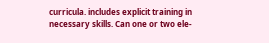curricula. includes explicit training in necessary skills. Can one or two ele-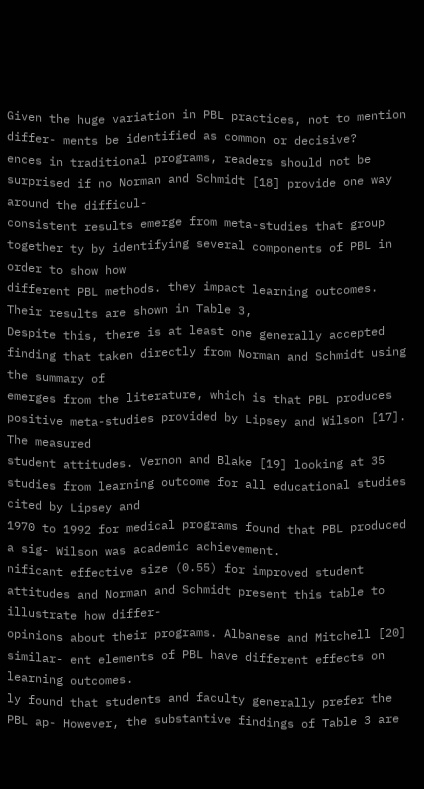Given the huge variation in PBL practices, not to mention differ- ments be identified as common or decisive?
ences in traditional programs, readers should not be surprised if no Norman and Schmidt [18] provide one way around the difficul-
consistent results emerge from meta-studies that group together ty by identifying several components of PBL in order to show how
different PBL methods. they impact learning outcomes. Their results are shown in Table 3,
Despite this, there is at least one generally accepted finding that taken directly from Norman and Schmidt using the summary of
emerges from the literature, which is that PBL produces positive meta-studies provided by Lipsey and Wilson [17]. The measured
student attitudes. Vernon and Blake [19] looking at 35 studies from learning outcome for all educational studies cited by Lipsey and
1970 to 1992 for medical programs found that PBL produced a sig- Wilson was academic achievement.
nificant effective size (0.55) for improved student attitudes and Norman and Schmidt present this table to illustrate how differ-
opinions about their programs. Albanese and Mitchell [20] similar- ent elements of PBL have different effects on learning outcomes.
ly found that students and faculty generally prefer the PBL ap- However, the substantive findings of Table 3 are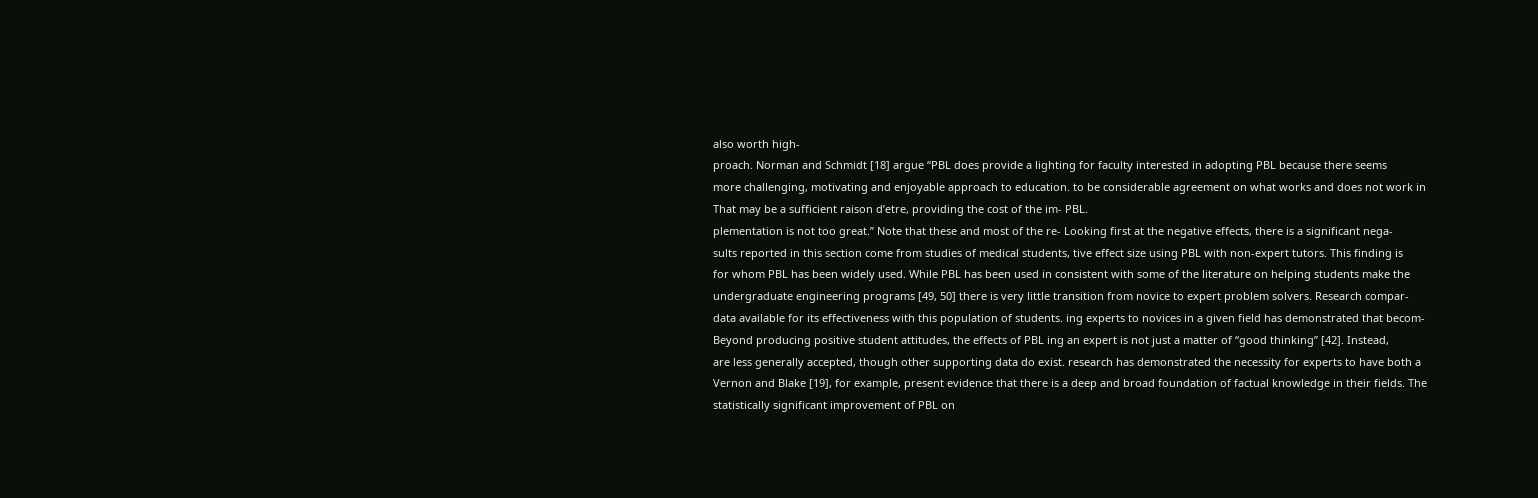also worth high-
proach. Norman and Schmidt [18] argue “PBL does provide a lighting for faculty interested in adopting PBL because there seems
more challenging, motivating and enjoyable approach to education. to be considerable agreement on what works and does not work in
That may be a sufficient raison d’etre, providing the cost of the im- PBL.
plementation is not too great.” Note that these and most of the re- Looking first at the negative effects, there is a significant nega-
sults reported in this section come from studies of medical students, tive effect size using PBL with non-expert tutors. This finding is
for whom PBL has been widely used. While PBL has been used in consistent with some of the literature on helping students make the
undergraduate engineering programs [49, 50] there is very little transition from novice to expert problem solvers. Research compar-
data available for its effectiveness with this population of students. ing experts to novices in a given field has demonstrated that becom-
Beyond producing positive student attitudes, the effects of PBL ing an expert is not just a matter of “good thinking” [42]. Instead,
are less generally accepted, though other supporting data do exist. research has demonstrated the necessity for experts to have both a
Vernon and Blake [19], for example, present evidence that there is a deep and broad foundation of factual knowledge in their fields. The
statistically significant improvement of PBL on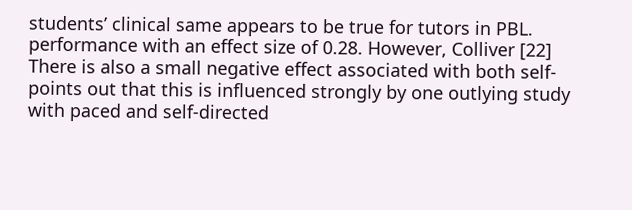students’ clinical same appears to be true for tutors in PBL.
performance with an effect size of 0.28. However, Colliver [22] There is also a small negative effect associated with both self-
points out that this is influenced strongly by one outlying study with paced and self-directed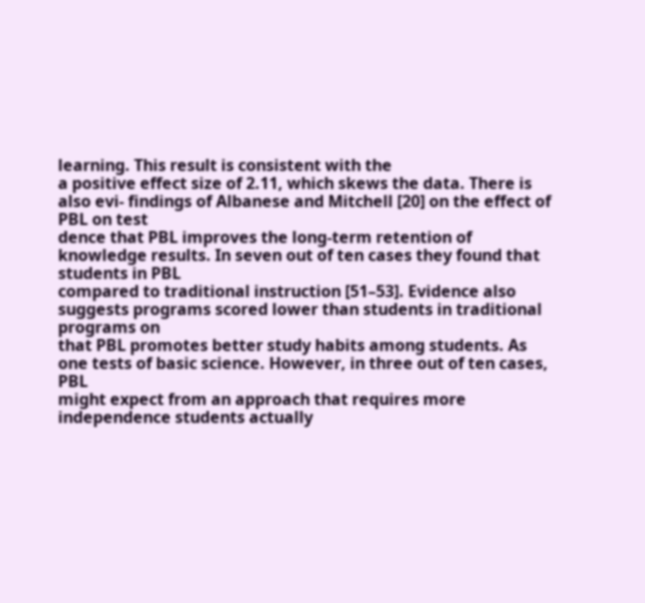learning. This result is consistent with the
a positive effect size of 2.11, which skews the data. There is also evi- findings of Albanese and Mitchell [20] on the effect of PBL on test
dence that PBL improves the long-term retention of knowledge results. In seven out of ten cases they found that students in PBL
compared to traditional instruction [51–53]. Evidence also suggests programs scored lower than students in traditional programs on
that PBL promotes better study habits among students. As one tests of basic science. However, in three out of ten cases, PBL
might expect from an approach that requires more independence students actually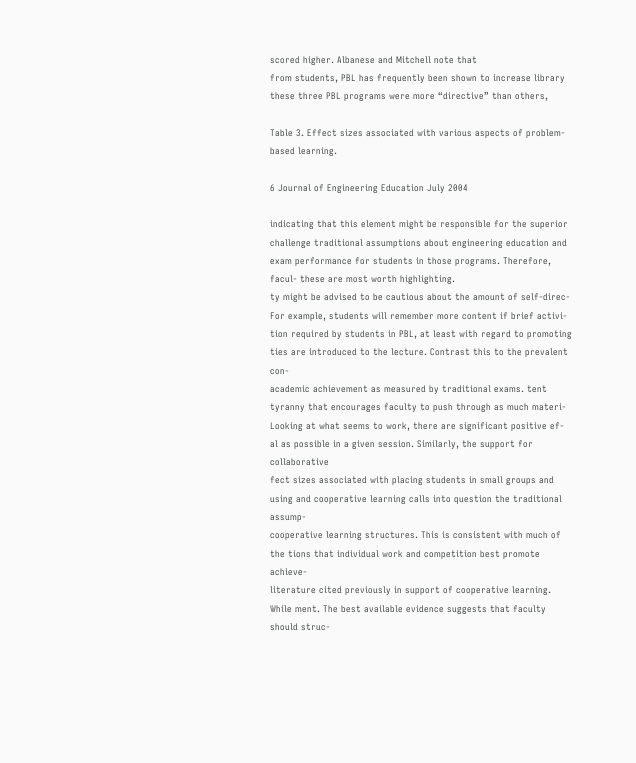scored higher. Albanese and Mitchell note that
from students, PBL has frequently been shown to increase library these three PBL programs were more “directive” than others,

Table 3. Effect sizes associated with various aspects of problem-based learning.

6 Journal of Engineering Education July 2004

indicating that this element might be responsible for the superior challenge traditional assumptions about engineering education and
exam performance for students in those programs. Therefore, facul- these are most worth highlighting.
ty might be advised to be cautious about the amount of self-direc- For example, students will remember more content if brief activi-
tion required by students in PBL, at least with regard to promoting ties are introduced to the lecture. Contrast this to the prevalent con-
academic achievement as measured by traditional exams. tent tyranny that encourages faculty to push through as much materi-
Looking at what seems to work, there are significant positive ef- al as possible in a given session. Similarly, the support for collaborative
fect sizes associated with placing students in small groups and using and cooperative learning calls into question the traditional assump-
cooperative learning structures. This is consistent with much of the tions that individual work and competition best promote achieve-
literature cited previously in support of cooperative learning. While ment. The best available evidence suggests that faculty should struc-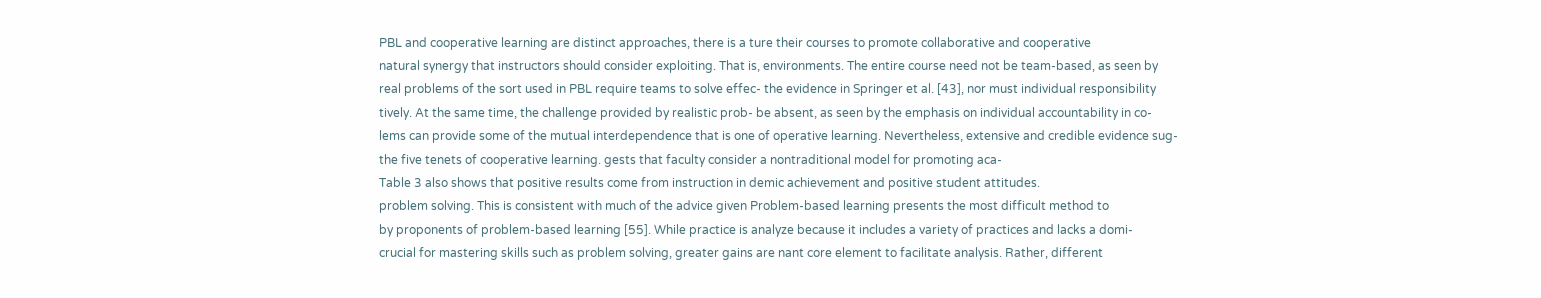PBL and cooperative learning are distinct approaches, there is a ture their courses to promote collaborative and cooperative
natural synergy that instructors should consider exploiting. That is, environments. The entire course need not be team-based, as seen by
real problems of the sort used in PBL require teams to solve effec- the evidence in Springer et al. [43], nor must individual responsibility
tively. At the same time, the challenge provided by realistic prob- be absent, as seen by the emphasis on individual accountability in co-
lems can provide some of the mutual interdependence that is one of operative learning. Nevertheless, extensive and credible evidence sug-
the five tenets of cooperative learning. gests that faculty consider a nontraditional model for promoting aca-
Table 3 also shows that positive results come from instruction in demic achievement and positive student attitudes.
problem solving. This is consistent with much of the advice given Problem-based learning presents the most difficult method to
by proponents of problem-based learning [55]. While practice is analyze because it includes a variety of practices and lacks a domi-
crucial for mastering skills such as problem solving, greater gains are nant core element to facilitate analysis. Rather, different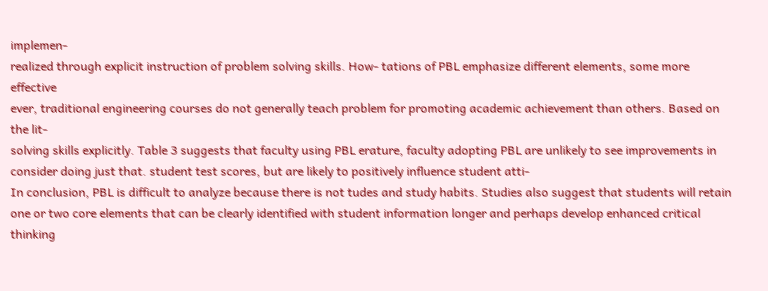implemen-
realized through explicit instruction of problem solving skills. How- tations of PBL emphasize different elements, some more effective
ever, traditional engineering courses do not generally teach problem for promoting academic achievement than others. Based on the lit-
solving skills explicitly. Table 3 suggests that faculty using PBL erature, faculty adopting PBL are unlikely to see improvements in
consider doing just that. student test scores, but are likely to positively influence student atti-
In conclusion, PBL is difficult to analyze because there is not tudes and study habits. Studies also suggest that students will retain
one or two core elements that can be clearly identified with student information longer and perhaps develop enhanced critical thinking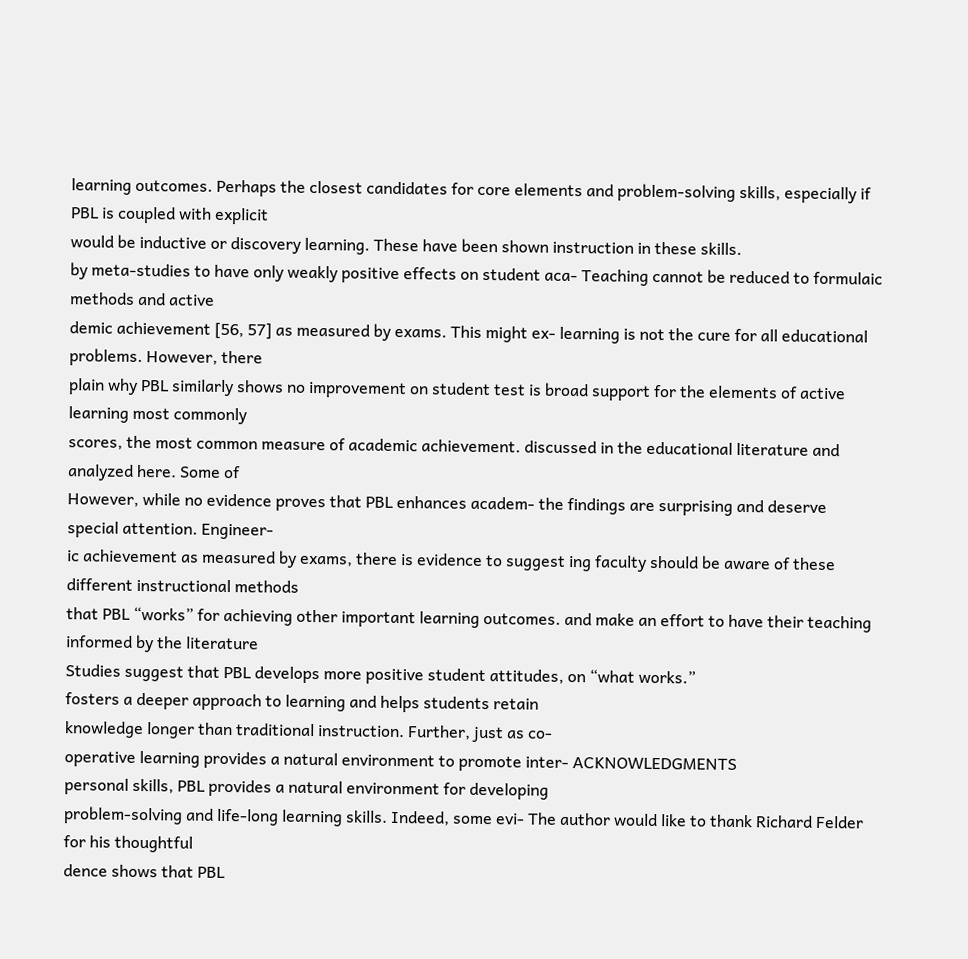learning outcomes. Perhaps the closest candidates for core elements and problem-solving skills, especially if PBL is coupled with explicit
would be inductive or discovery learning. These have been shown instruction in these skills.
by meta-studies to have only weakly positive effects on student aca- Teaching cannot be reduced to formulaic methods and active
demic achievement [56, 57] as measured by exams. This might ex- learning is not the cure for all educational problems. However, there
plain why PBL similarly shows no improvement on student test is broad support for the elements of active learning most commonly
scores, the most common measure of academic achievement. discussed in the educational literature and analyzed here. Some of
However, while no evidence proves that PBL enhances academ- the findings are surprising and deserve special attention. Engineer-
ic achievement as measured by exams, there is evidence to suggest ing faculty should be aware of these different instructional methods
that PBL “works” for achieving other important learning outcomes. and make an effort to have their teaching informed by the literature
Studies suggest that PBL develops more positive student attitudes, on “what works.”
fosters a deeper approach to learning and helps students retain
knowledge longer than traditional instruction. Further, just as co-
operative learning provides a natural environment to promote inter- ACKNOWLEDGMENTS
personal skills, PBL provides a natural environment for developing
problem-solving and life-long learning skills. Indeed, some evi- The author would like to thank Richard Felder for his thoughtful
dence shows that PBL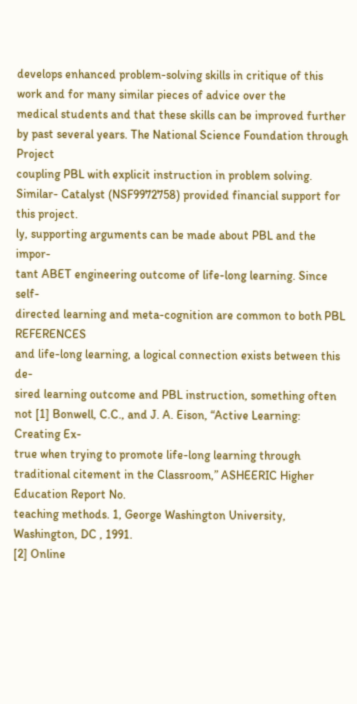develops enhanced problem-solving skills in critique of this work and for many similar pieces of advice over the
medical students and that these skills can be improved further by past several years. The National Science Foundation through Project
coupling PBL with explicit instruction in problem solving. Similar- Catalyst (NSF9972758) provided financial support for this project.
ly, supporting arguments can be made about PBL and the impor-
tant ABET engineering outcome of life-long learning. Since self-
directed learning and meta-cognition are common to both PBL REFERENCES
and life-long learning, a logical connection exists between this de-
sired learning outcome and PBL instruction, something often not [1] Bonwell, C.C., and J. A. Eison, “Active Learning: Creating Ex-
true when trying to promote life-long learning through traditional citement in the Classroom,” ASHEERIC Higher Education Report No.
teaching methods. 1, George Washington University, Washington, DC , 1991.
[2] Online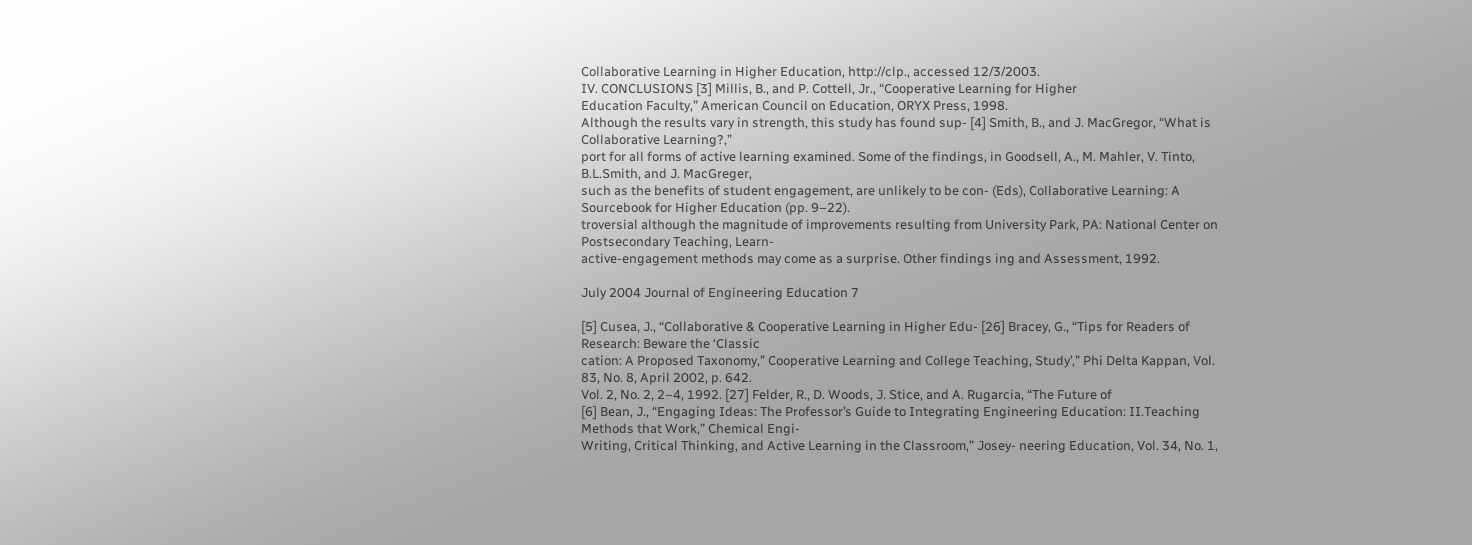Collaborative Learning in Higher Education, http://clp., accessed 12/3/2003.
IV. CONCLUSIONS [3] Millis, B., and P. Cottell, Jr., “Cooperative Learning for Higher
Education Faculty,” American Council on Education, ORYX Press, 1998.
Although the results vary in strength, this study has found sup- [4] Smith, B., and J. MacGregor, “What is Collaborative Learning?,”
port for all forms of active learning examined. Some of the findings, in Goodsell, A., M. Mahler, V. Tinto, B.L.Smith, and J. MacGreger,
such as the benefits of student engagement, are unlikely to be con- (Eds), Collaborative Learning: A Sourcebook for Higher Education (pp. 9–22).
troversial although the magnitude of improvements resulting from University Park, PA: National Center on Postsecondary Teaching, Learn-
active-engagement methods may come as a surprise. Other findings ing and Assessment, 1992.

July 2004 Journal of Engineering Education 7

[5] Cusea, J., “Collaborative & Cooperative Learning in Higher Edu- [26] Bracey, G., “Tips for Readers of Research: Beware the ‘Classic
cation: A Proposed Taxonomy,” Cooperative Learning and College Teaching, Study’,” Phi Delta Kappan, Vol. 83, No. 8, April 2002, p. 642.
Vol. 2, No. 2, 2–4, 1992. [27] Felder, R., D. Woods, J. Stice, and A. Rugarcia, “The Future of
[6] Bean, J., “Engaging Ideas: The Professor’s Guide to Integrating Engineering Education: II.Teaching Methods that Work,” Chemical Engi-
Writing, Critical Thinking, and Active Learning in the Classroom,” Josey- neering Education, Vol. 34, No. 1,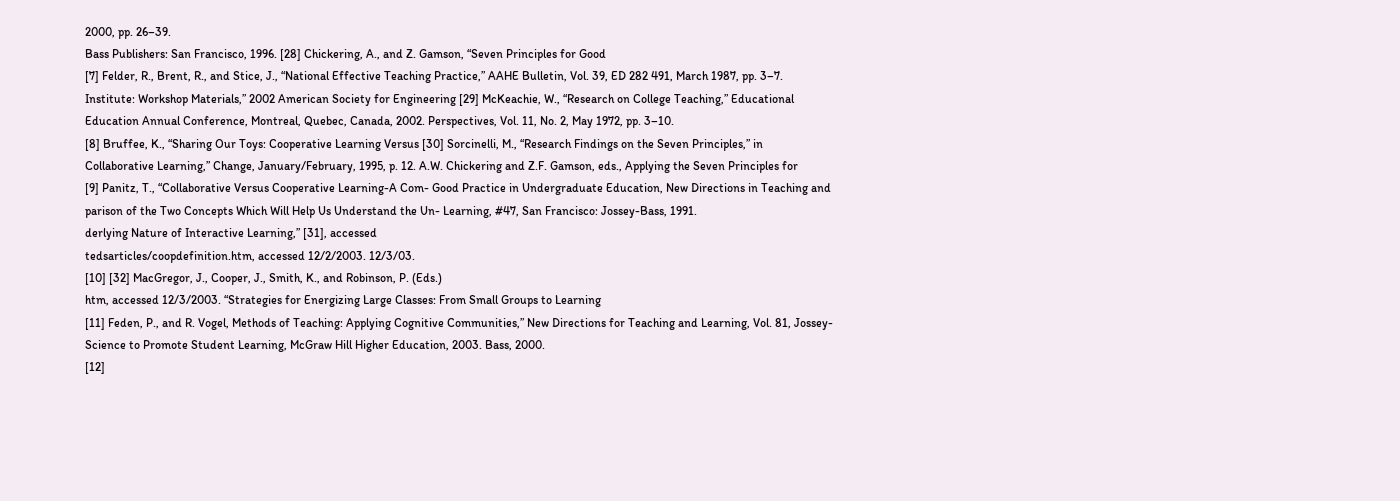2000, pp. 26–39.
Bass Publishers: San Francisco, 1996. [28] Chickering, A., and Z. Gamson, “Seven Principles for Good
[7] Felder, R., Brent, R., and Stice, J., “National Effective Teaching Practice,” AAHE Bulletin, Vol. 39, ED 282 491, March 1987, pp. 3–7.
Institute: Workshop Materials,” 2002 American Society for Engineering [29] McKeachie, W., “Research on College Teaching,” Educational
Education Annual Conference, Montreal, Quebec, Canada, 2002. Perspectives, Vol. 11, No. 2, May 1972, pp. 3–10.
[8] Bruffee, K., “Sharing Our Toys: Cooperative Learning Versus [30] Sorcinelli, M., “Research Findings on the Seven Principles,” in
Collaborative Learning,” Change, January/February, 1995, p. 12. A.W. Chickering and Z.F. Gamson, eds., Applying the Seven Principles for
[9] Panitz, T., “Collaborative Versus Cooperative Learning-A Com- Good Practice in Undergraduate Education, New Directions in Teaching and
parison of the Two Concepts Which Will Help Us Understand the Un- Learning, #47, San Francisco: Jossey-Bass, 1991.
derlying Nature of Interactive Learning,” [31], accessed
tedsarticles/coopdefinition.htm, accessed 12/2/2003. 12/3/03.
[10] [32] MacGregor, J., Cooper, J., Smith, K., and Robinson, P. (Eds.)
htm, accessed 12/3/2003. “Strategies for Energizing Large Classes: From Small Groups to Learning
[11] Feden, P., and R. Vogel, Methods of Teaching: Applying Cognitive Communities,” New Directions for Teaching and Learning, Vol. 81, Jossey-
Science to Promote Student Learning, McGraw Hill Higher Education, 2003. Bass, 2000.
[12]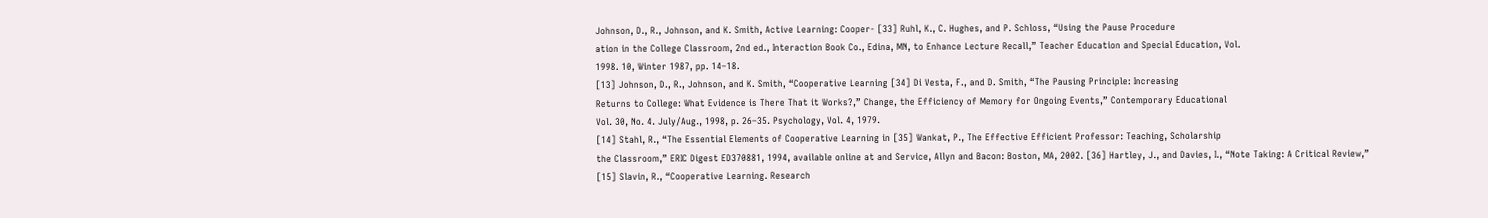Johnson, D., R., Johnson, and K. Smith, Active Learning: Cooper- [33] Ruhl, K., C. Hughes, and P. Schloss, “Using the Pause Procedure
ation in the College Classroom, 2nd ed., Interaction Book Co., Edina, MN, to Enhance Lecture Recall,” Teacher Education and Special Education, Vol.
1998. 10, Winter 1987, pp. 14–18.
[13] Johnson, D., R., Johnson, and K. Smith, “Cooperative Learning [34] Di Vesta, F., and D. Smith, “The Pausing Principle: Increasing
Returns to College: What Evidence is There That it Works?,” Change, the Efficiency of Memory for Ongoing Events,” Contemporary Educational
Vol. 30, No. 4. July/Aug., 1998, p. 26–35. Psychology, Vol. 4, 1979.
[14] Stahl, R., “The Essential Elements of Cooperative Learning in [35] Wankat, P., The Effective Efficient Professor: Teaching, Scholarship
the Classroom,” ERIC Digest ED370881, 1994, available online at and Service, Allyn and Bacon: Boston, MA, 2002. [36] Hartley, J., and Davies, I., “Note Taking: A Critical Review,”
[15] Slavin, R., “Cooperative Learning. Research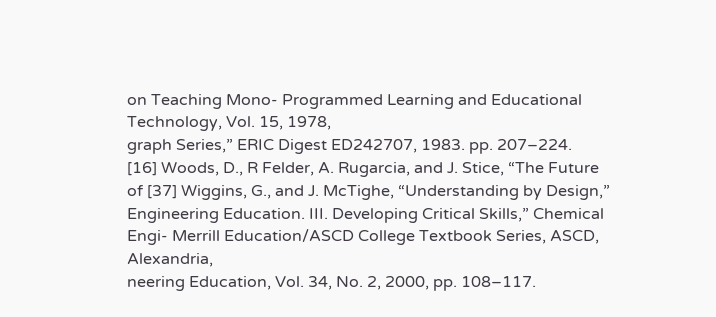on Teaching Mono- Programmed Learning and Educational Technology, Vol. 15, 1978,
graph Series,” ERIC Digest ED242707, 1983. pp. 207–224.
[16] Woods, D., R Felder, A. Rugarcia, and J. Stice, “The Future of [37] Wiggins, G., and J. McTighe, “Understanding by Design,”
Engineering Education. III. Developing Critical Skills,” Chemical Engi- Merrill Education/ASCD College Textbook Series, ASCD, Alexandria,
neering Education, Vol. 34, No. 2, 2000, pp. 108–117.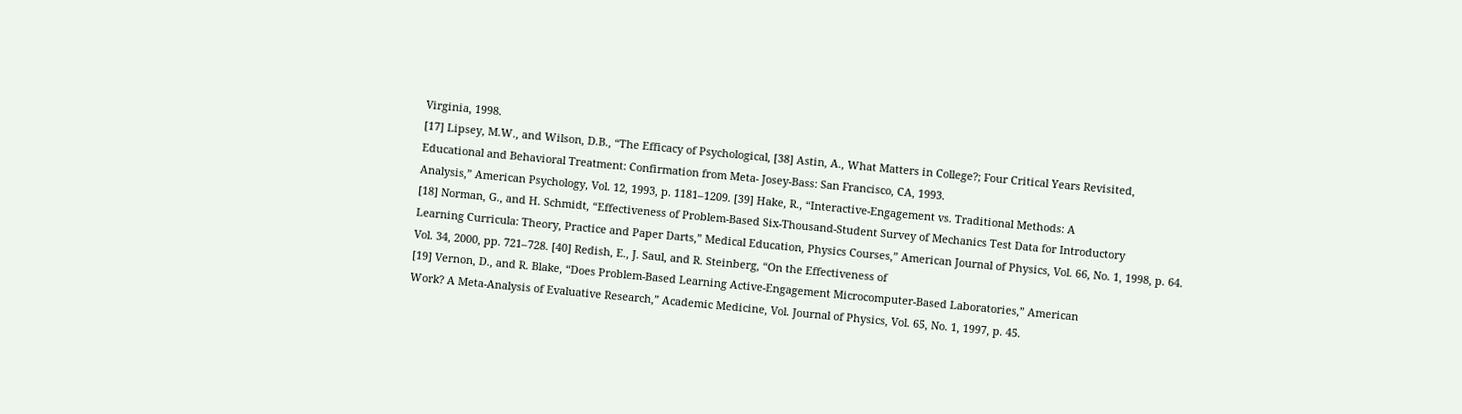Virginia, 1998.
[17] Lipsey, M.W., and Wilson, D.B., “The Efficacy of Psychological, [38] Astin, A., What Matters in College?; Four Critical Years Revisited,
Educational and Behavioral Treatment: Confirmation from Meta- Josey-Bass: San Francisco, CA, 1993.
Analysis,” American Psychology, Vol. 12, 1993, p. 1181–1209. [39] Hake, R., “Interactive-Engagement vs. Traditional Methods: A
[18] Norman, G., and H. Schmidt, “Effectiveness of Problem-Based Six-Thousand-Student Survey of Mechanics Test Data for Introductory
Learning Curricula: Theory, Practice and Paper Darts,” Medical Education, Physics Courses,” American Journal of Physics, Vol. 66, No. 1, 1998, p. 64.
Vol. 34, 2000, pp. 721–728. [40] Redish, E., J. Saul, and R. Steinberg, “On the Effectiveness of
[19] Vernon, D., and R. Blake, “Does Problem-Based Learning Active-Engagement Microcomputer-Based Laboratories,” American
Work? A Meta-Analysis of Evaluative Research,” Academic Medicine, Vol. Journal of Physics, Vol. 65, No. 1, 1997, p. 45.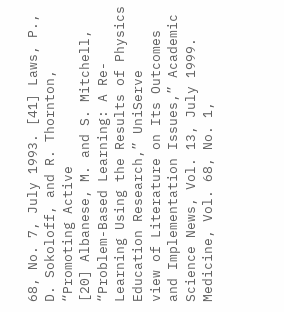68, No. 7, July 1993. [41] Laws, P., D. Sokoloff, and R. Thornton, “Promoting Active
[20] Albanese, M. and S. Mitchell, “Problem-Based Learning: A Re- Learning Using the Results of Physics Education Research,” UniServe
view of Literature on Its Outcomes and Implementation Issues,” Academic Science News, Vol. 13, July 1999.
Medicine, Vol. 68, No. 1,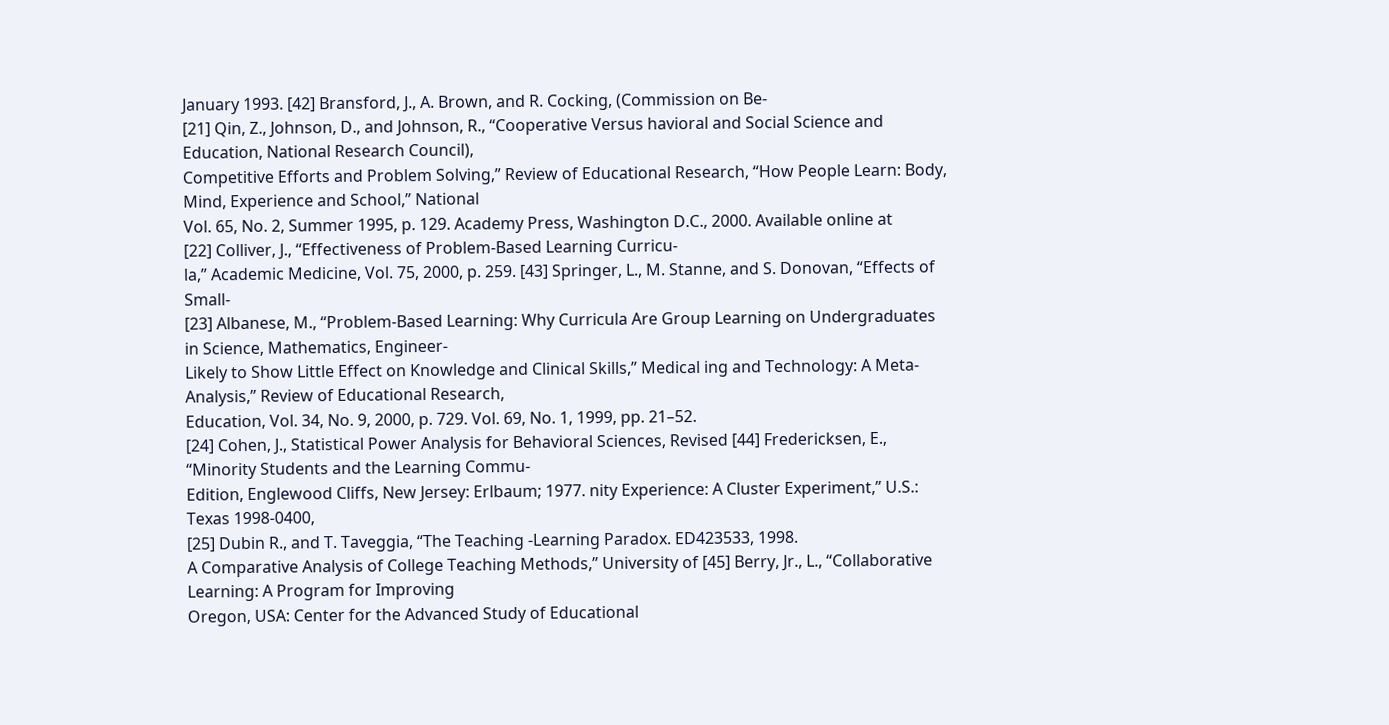January 1993. [42] Bransford, J., A. Brown, and R. Cocking, (Commission on Be-
[21] Qin, Z., Johnson, D., and Johnson, R., “Cooperative Versus havioral and Social Science and Education, National Research Council),
Competitive Efforts and Problem Solving,” Review of Educational Research, “How People Learn: Body, Mind, Experience and School,” National
Vol. 65, No. 2, Summer 1995, p. 129. Academy Press, Washington D.C., 2000. Available online at
[22] Colliver, J., “Effectiveness of Problem-Based Learning Curricu-
la,” Academic Medicine, Vol. 75, 2000, p. 259. [43] Springer, L., M. Stanne, and S. Donovan, “Effects of Small-
[23] Albanese, M., “Problem-Based Learning: Why Curricula Are Group Learning on Undergraduates in Science, Mathematics, Engineer-
Likely to Show Little Effect on Knowledge and Clinical Skills,” Medical ing and Technology: A Meta-Analysis,” Review of Educational Research,
Education, Vol. 34, No. 9, 2000, p. 729. Vol. 69, No. 1, 1999, pp. 21–52.
[24] Cohen, J., Statistical Power Analysis for Behavioral Sciences, Revised [44] Fredericksen, E., “Minority Students and the Learning Commu-
Edition, Englewood Cliffs, New Jersey: Erlbaum; 1977. nity Experience: A Cluster Experiment,” U.S.: Texas 1998-0400,
[25] Dubin R., and T. Taveggia, “The Teaching -Learning Paradox. ED423533, 1998.
A Comparative Analysis of College Teaching Methods,” University of [45] Berry, Jr., L., “Collaborative Learning: A Program for Improving
Oregon, USA: Center for the Advanced Study of Educational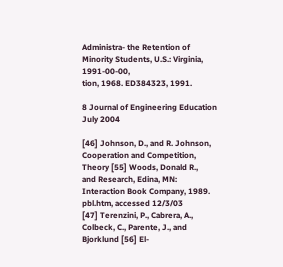Administra- the Retention of Minority Students, U.S.: Virginia, 1991-00-00,
tion, 1968. ED384323, 1991.

8 Journal of Engineering Education July 2004

[46] Johnson, D., and R. Johnson, Cooperation and Competition, Theory [55] Woods, Donald R.,
and Research, Edina, MN: Interaction Book Company, 1989. pbl.htm, accessed 12/3/03
[47] Terenzini, P., Cabrera, A., Colbeck, C., Parente, J., and Bjorklund [56] El-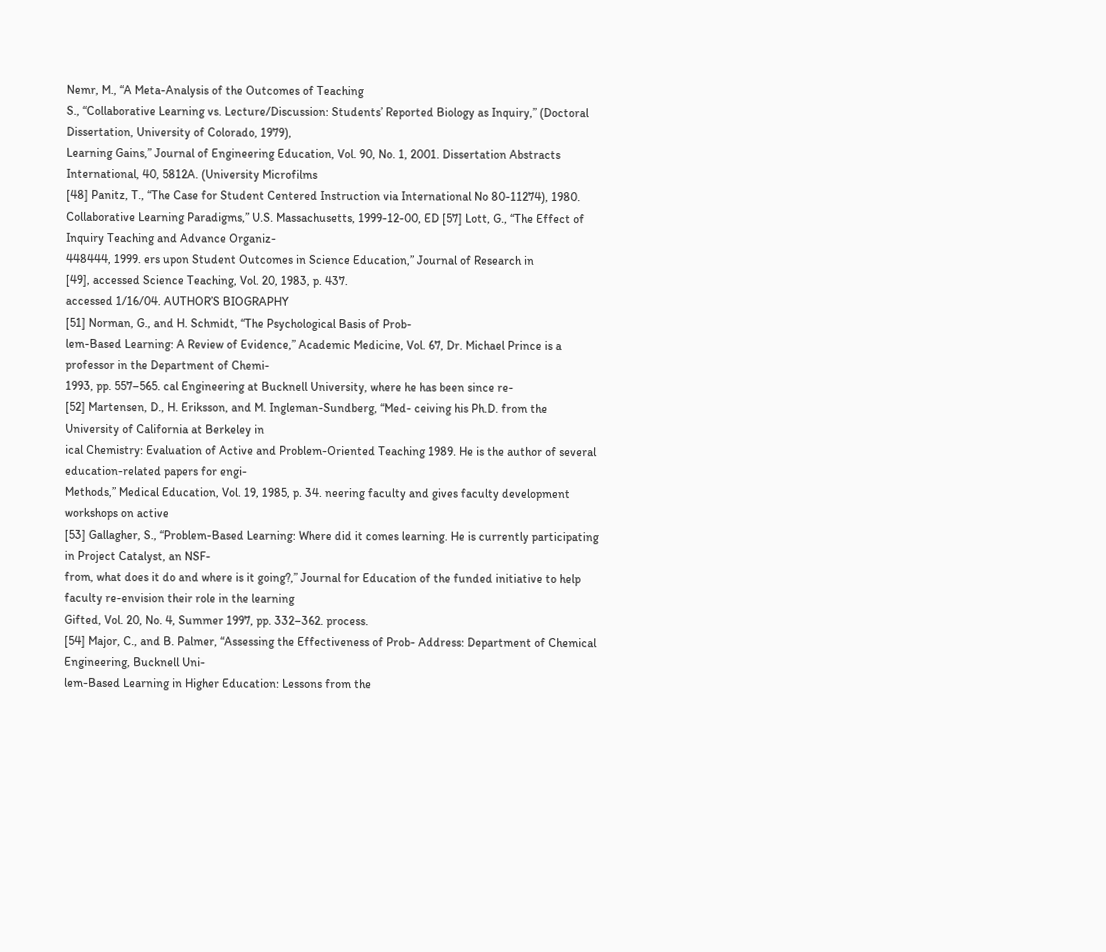Nemr, M., “A Meta-Analysis of the Outcomes of Teaching
S., “Collaborative Learning vs. Lecture/Discussion: Students’ Reported Biology as Inquiry,” (Doctoral Dissertation, University of Colorado, 1979),
Learning Gains,” Journal of Engineering Education, Vol. 90, No. 1, 2001. Dissertation Abstracts International, 40, 5812A. (University Microfilms
[48] Panitz, T., “The Case for Student Centered Instruction via International No 80-11274), 1980.
Collaborative Learning Paradigms,” U.S. Massachusetts, 1999-12-00, ED [57] Lott, G., “The Effect of Inquiry Teaching and Advance Organiz-
448444, 1999. ers upon Student Outcomes in Science Education,” Journal of Research in
[49], accessed Science Teaching, Vol. 20, 1983, p. 437.
accessed 1/16/04. AUTHOR’S BIOGRAPHY
[51] Norman, G., and H. Schmidt, “The Psychological Basis of Prob-
lem-Based Learning: A Review of Evidence,” Academic Medicine, Vol. 67, Dr. Michael Prince is a professor in the Department of Chemi-
1993, pp. 557–565. cal Engineering at Bucknell University, where he has been since re-
[52] Martensen, D., H. Eriksson, and M. Ingleman-Sundberg, “Med- ceiving his Ph.D. from the University of California at Berkeley in
ical Chemistry: Evaluation of Active and Problem-Oriented Teaching 1989. He is the author of several education-related papers for engi-
Methods,” Medical Education, Vol. 19, 1985, p. 34. neering faculty and gives faculty development workshops on active
[53] Gallagher, S., “Problem-Based Learning: Where did it comes learning. He is currently participating in Project Catalyst, an NSF-
from, what does it do and where is it going?,” Journal for Education of the funded initiative to help faculty re-envision their role in the learning
Gifted, Vol. 20, No. 4, Summer 1997, pp. 332–362. process.
[54] Major, C., and B. Palmer, “Assessing the Effectiveness of Prob- Address: Department of Chemical Engineering, Bucknell Uni-
lem-Based Learning in Higher Education: Lessons from the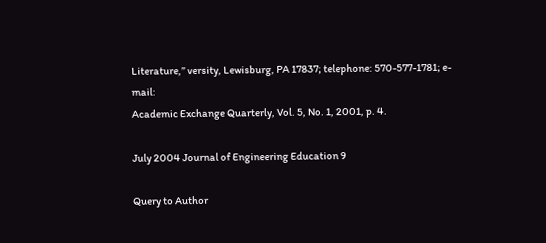Literature,” versity, Lewisburg, PA 17837; telephone: 570-577-1781; e-mail:
Academic Exchange Quarterly, Vol. 5, No. 1, 2001, p. 4.

July 2004 Journal of Engineering Education 9

Query to Author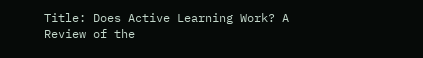Title: Does Active Learning Work? A Review of the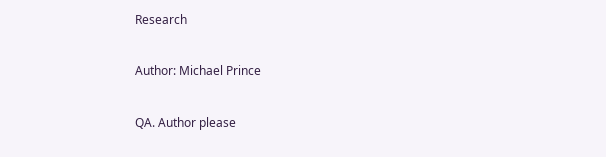Research

Author: Michael Prince

QA. Author please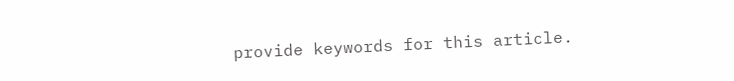provide keywords for this article.